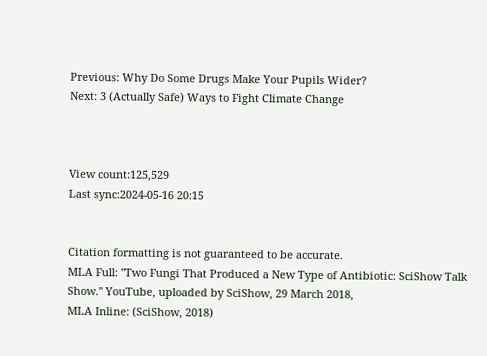Previous: Why Do Some Drugs Make Your Pupils Wider?
Next: 3 (Actually Safe) Ways to Fight Climate Change



View count:125,529
Last sync:2024-05-16 20:15


Citation formatting is not guaranteed to be accurate.
MLA Full: "Two Fungi That Produced a New Type of Antibiotic: SciShow Talk Show." YouTube, uploaded by SciShow, 29 March 2018,
MLA Inline: (SciShow, 2018)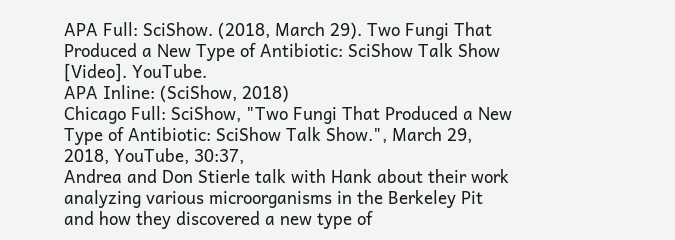APA Full: SciShow. (2018, March 29). Two Fungi That Produced a New Type of Antibiotic: SciShow Talk Show [Video]. YouTube.
APA Inline: (SciShow, 2018)
Chicago Full: SciShow, "Two Fungi That Produced a New Type of Antibiotic: SciShow Talk Show.", March 29, 2018, YouTube, 30:37,
Andrea and Don Stierle talk with Hank about their work analyzing various microorganisms in the Berkeley Pit and how they discovered a new type of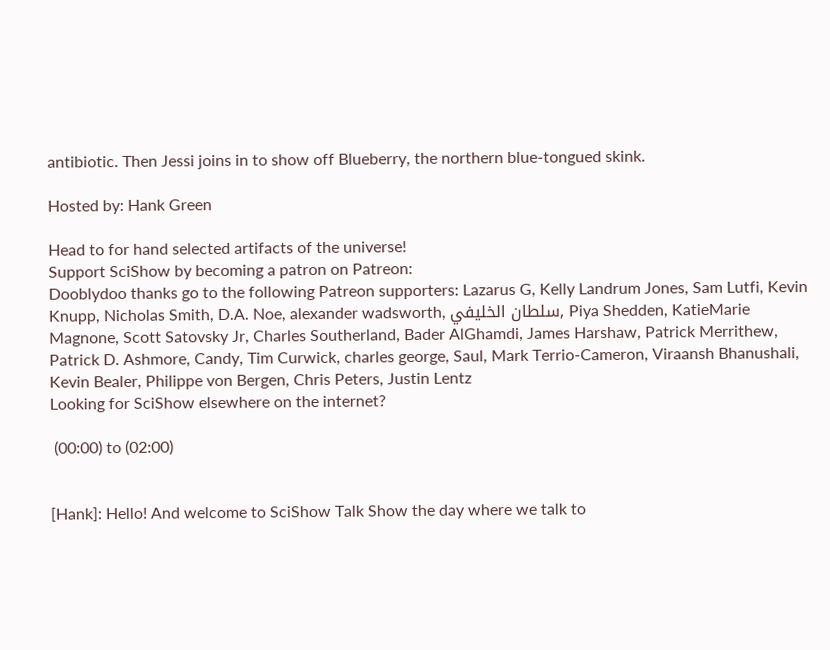antibiotic. Then Jessi joins in to show off Blueberry, the northern blue-tongued skink.

Hosted by: Hank Green

Head to for hand selected artifacts of the universe!
Support SciShow by becoming a patron on Patreon:
Dooblydoo thanks go to the following Patreon supporters: Lazarus G, Kelly Landrum Jones, Sam Lutfi, Kevin Knupp, Nicholas Smith, D.A. Noe, alexander wadsworth, سلطان الخليفي, Piya Shedden, KatieMarie Magnone, Scott Satovsky Jr, Charles Southerland, Bader AlGhamdi, James Harshaw, Patrick Merrithew, Patrick D. Ashmore, Candy, Tim Curwick, charles george, Saul, Mark Terrio-Cameron, Viraansh Bhanushali, Kevin Bealer, Philippe von Bergen, Chris Peters, Justin Lentz
Looking for SciShow elsewhere on the internet?

 (00:00) to (02:00)


[Hank]: Hello! And welcome to SciShow Talk Show the day where we talk to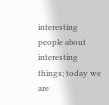interesting people about interesting things; today we are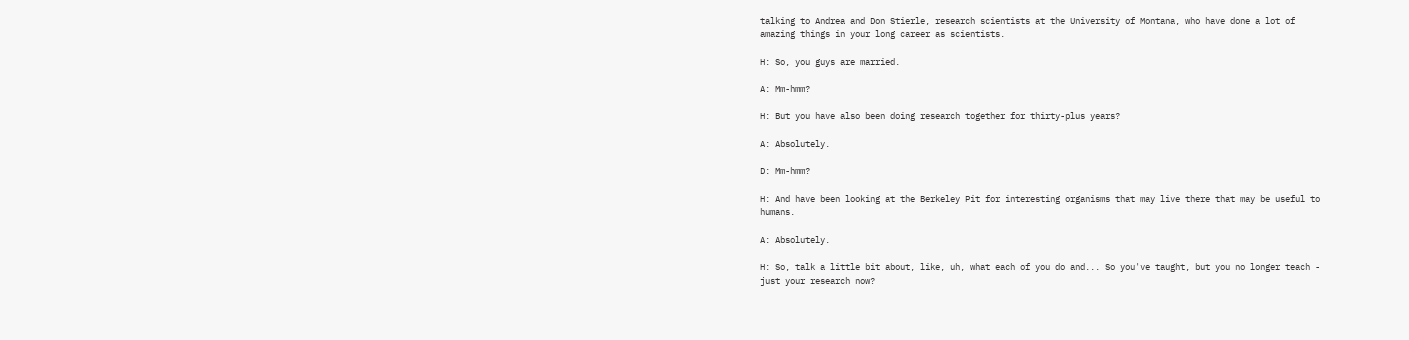talking to Andrea and Don Stierle, research scientists at the University of Montana, who have done a lot of amazing things in your long career as scientists.

H: So, you guys are married.

A: Mm-hmm?

H: But you have also been doing research together for thirty-plus years?

A: Absolutely.

D: Mm-hmm?

H: And have been looking at the Berkeley Pit for interesting organisms that may live there that may be useful to humans.

A: Absolutely.

H: So, talk a little bit about, like, uh, what each of you do and... So you've taught, but you no longer teach -  just your research now?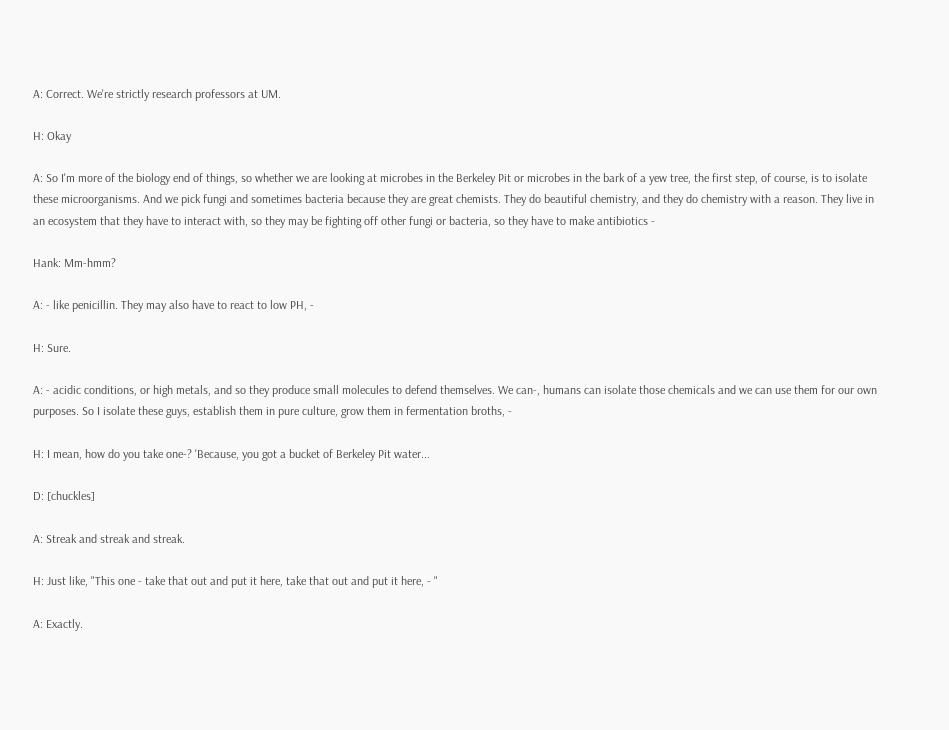A: Correct. We're strictly research professors at UM.

H: Okay

A: So I'm more of the biology end of things, so whether we are looking at microbes in the Berkeley Pit or microbes in the bark of a yew tree, the first step, of course, is to isolate these microorganisms. And we pick fungi and sometimes bacteria because they are great chemists. They do beautiful chemistry, and they do chemistry with a reason. They live in an ecosystem that they have to interact with, so they may be fighting off other fungi or bacteria, so they have to make antibiotics -

Hank: Mm-hmm?

A: - like penicillin. They may also have to react to low PH, -

H: Sure.

A: - acidic conditions, or high metals, and so they produce small molecules to defend themselves. We can-, humans can isolate those chemicals and we can use them for our own purposes. So I isolate these guys, establish them in pure culture, grow them in fermentation broths, -

H: I mean, how do you take one-? 'Because, you got a bucket of Berkeley Pit water...

D: [chuckles]

A: Streak and streak and streak.

H: Just like, "This one - take that out and put it here, take that out and put it here, - "

A: Exactly.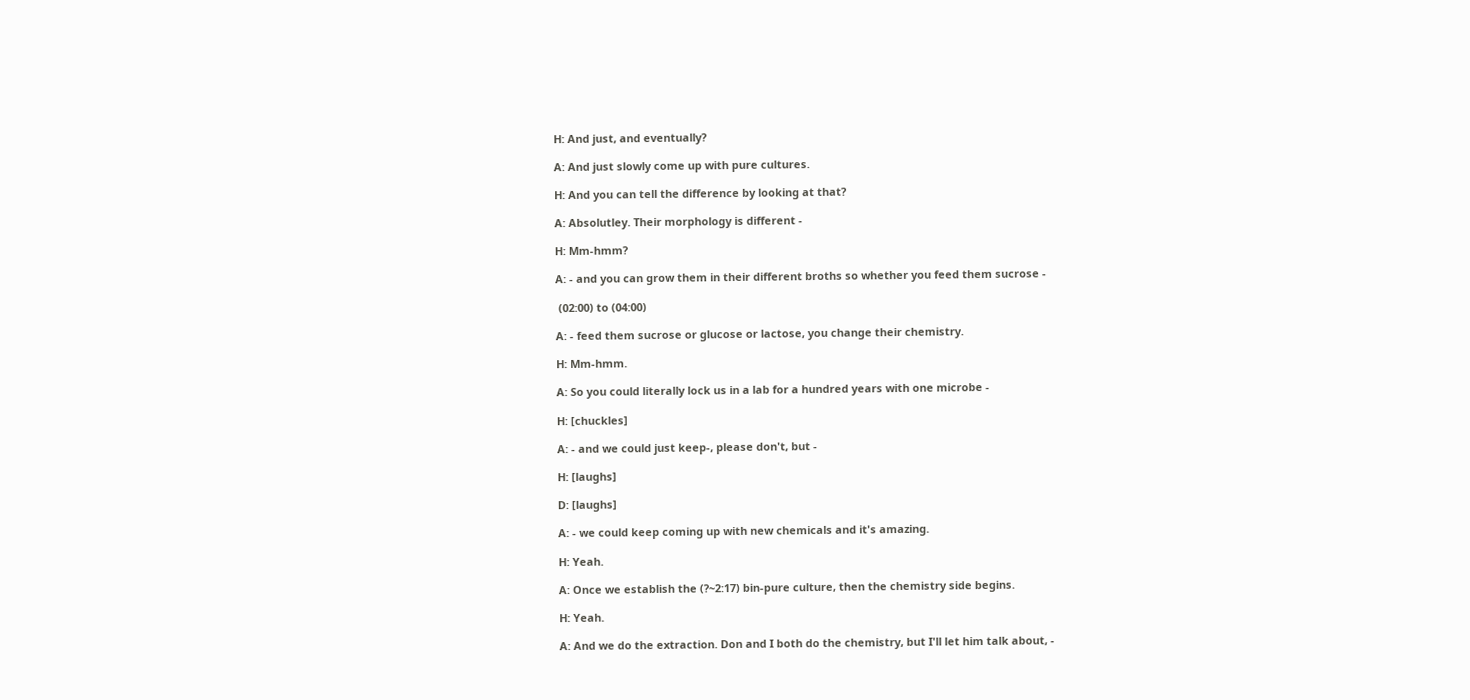H: And just, and eventually?

A: And just slowly come up with pure cultures.

H: And you can tell the difference by looking at that?

A: Absolutley. Their morphology is different -

H: Mm-hmm?

A: - and you can grow them in their different broths so whether you feed them sucrose -

 (02:00) to (04:00)

A: - feed them sucrose or glucose or lactose, you change their chemistry.

H: Mm-hmm.

A: So you could literally lock us in a lab for a hundred years with one microbe -

H: [chuckles]

A: - and we could just keep-, please don't, but -

H: [laughs]

D: [laughs]

A: - we could keep coming up with new chemicals and it's amazing.

H: Yeah.

A: Once we establish the (?~2:17) bin-pure culture, then the chemistry side begins.

H: Yeah.

A: And we do the extraction. Don and I both do the chemistry, but I'll let him talk about, -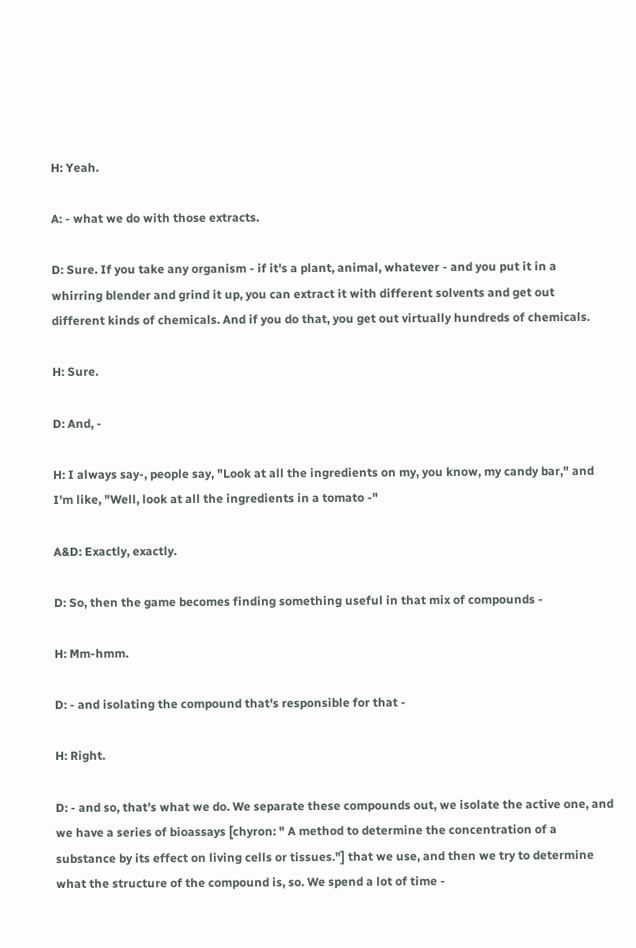H: Yeah.

A: - what we do with those extracts.

D: Sure. If you take any organism - if it's a plant, animal, whatever - and you put it in a whirring blender and grind it up, you can extract it with different solvents and get out different kinds of chemicals. And if you do that, you get out virtually hundreds of chemicals.

H: Sure.

D: And, -

H: I always say-, people say, "Look at all the ingredients on my, you know, my candy bar," and I'm like, "Well, look at all the ingredients in a tomato -"

A&D: Exactly, exactly.

D: So, then the game becomes finding something useful in that mix of compounds -

H: Mm-hmm.

D: - and isolating the compound that's responsible for that -

H: Right.

D: - and so, that's what we do. We separate these compounds out, we isolate the active one, and we have a series of bioassays [chyron: " A method to determine the concentration of a substance by its effect on living cells or tissues."] that we use, and then we try to determine what the structure of the compound is, so. We spend a lot of time -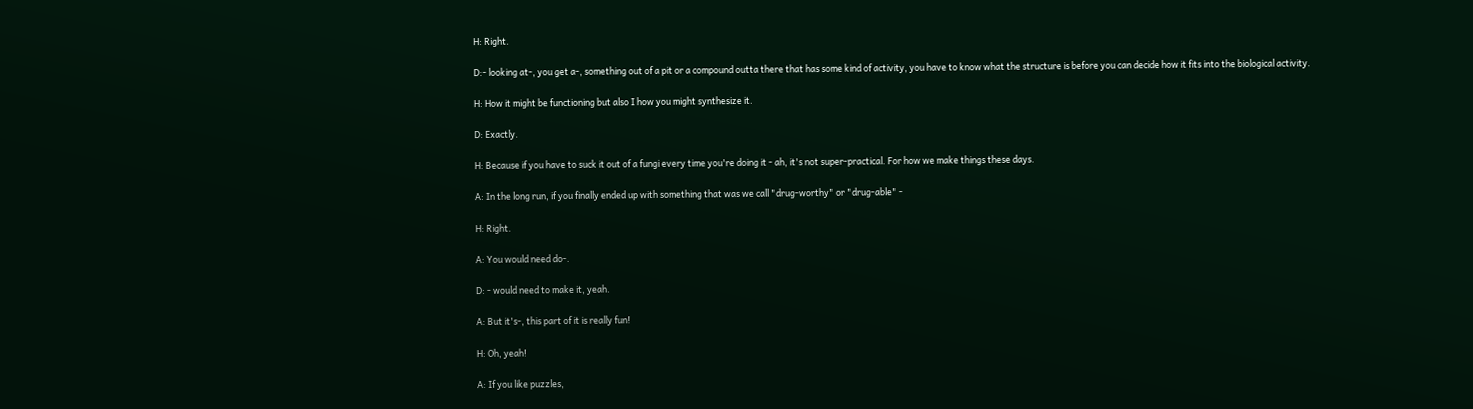H: Right.

D:- looking at-, you get a-, something out of a pit or a compound outta there that has some kind of activity, you have to know what the structure is before you can decide how it fits into the biological activity.

H: How it might be functioning but also I how you might synthesize it.

D: Exactly.

H: Because if you have to suck it out of a fungi every time you're doing it - ah, it's not super-practical. For how we make things these days.

A: In the long run, if you finally ended up with something that was we call "drug-worthy" or "drug-able" -

H: Right.

A: You would need do-.

D: - would need to make it, yeah.

A: But it's-, this part of it is really fun!

H: Oh, yeah!

A: If you like puzzles,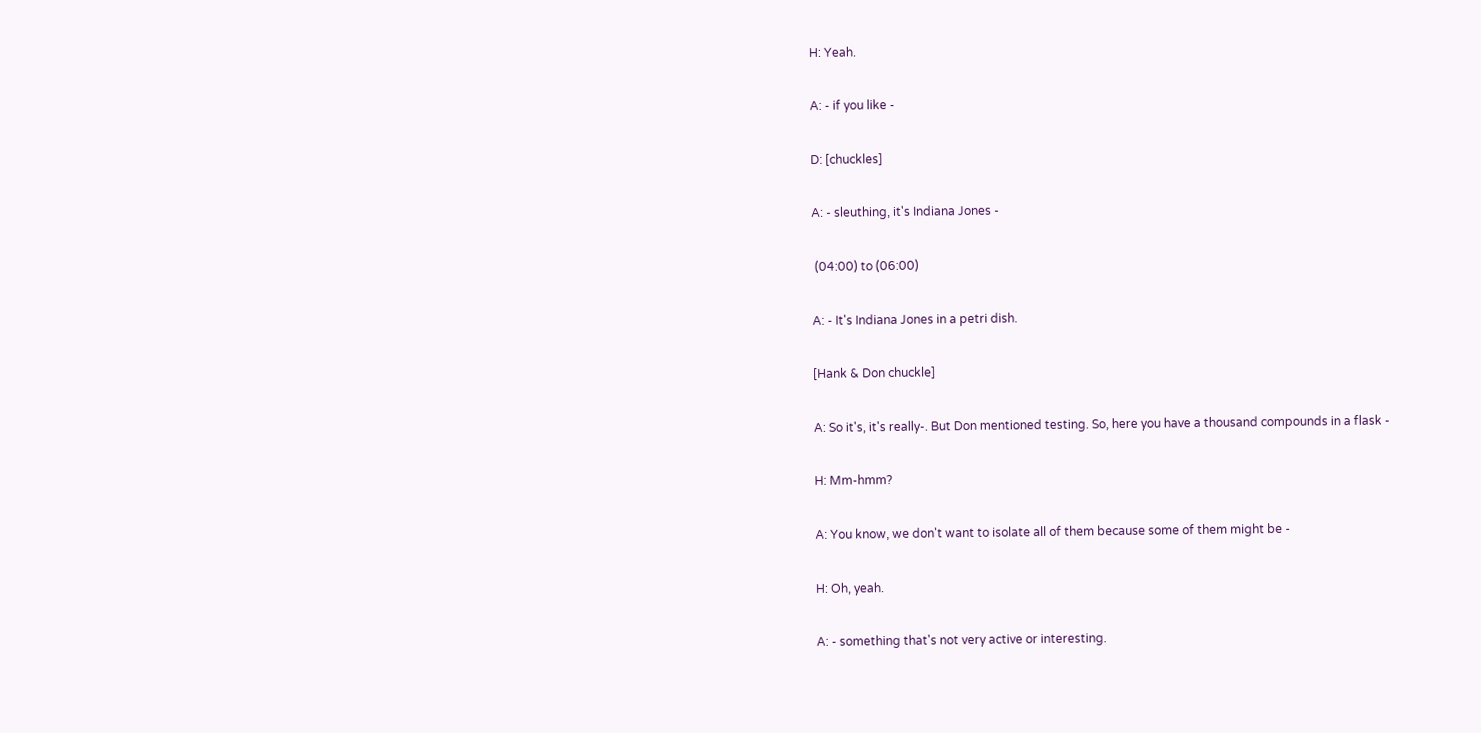H: Yeah.

A: - if you like -

D: [chuckles]

A: - sleuthing, it's Indiana Jones -

 (04:00) to (06:00)

A: - It's Indiana Jones in a petri dish.

[Hank & Don chuckle]

A: So it's, it's really-. But Don mentioned testing. So, here you have a thousand compounds in a flask -

H: Mm-hmm?

A: You know, we don't want to isolate all of them because some of them might be -

H: Oh, yeah.

A: - something that's not very active or interesting.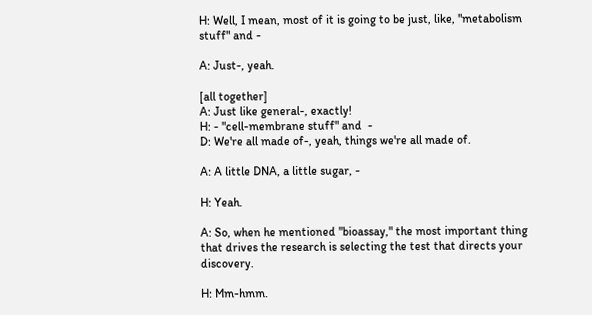H: Well, I mean, most of it is going to be just, like, "metabolism stuff" and -

A: Just-, yeah.

[all together]
A: Just like general-, exactly!
H: - "cell-membrane stuff" and  -
D: We're all made of-, yeah, things we're all made of.

A: A little DNA, a little sugar, -

H: Yeah.

A: So, when he mentioned "bioassay," the most important thing that drives the research is selecting the test that directs your discovery.

H: Mm-hmm.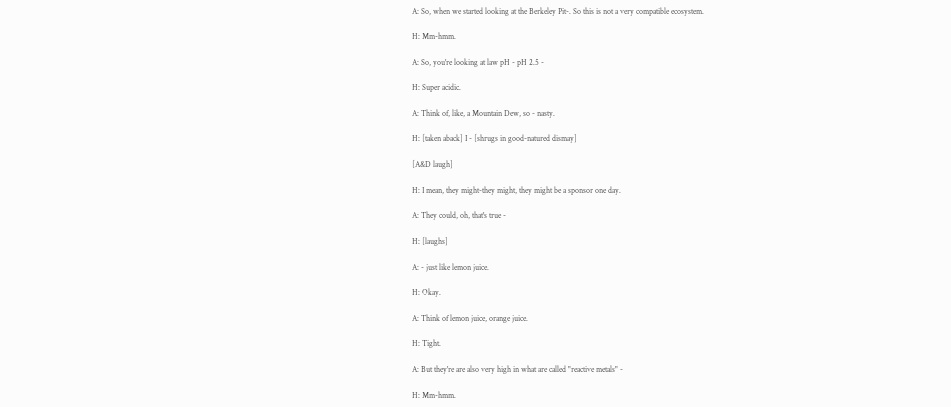A: So, when we started looking at the Berkeley Pit-. So this is not a very compatible ecosystem.

H: Mm-hmm.

A: So, you're looking at law pH - pH 2.5 -

H: Super acidic.

A: Think of, like, a Mountain Dew, so - nasty.

H: [taken aback] I - [shrugs in good-natured dismay]

[A&D laugh]

H: I mean, they might-they might, they might be a sponsor one day.

A: They could, oh, that's true -

H: [laughs]

A: - just like lemon juice.

H: Okay.

A: Think of lemon juice, orange juice.

H: Tight.

A: But they're are also very high in what are called "reactive metals" -

H: Mm-hmm.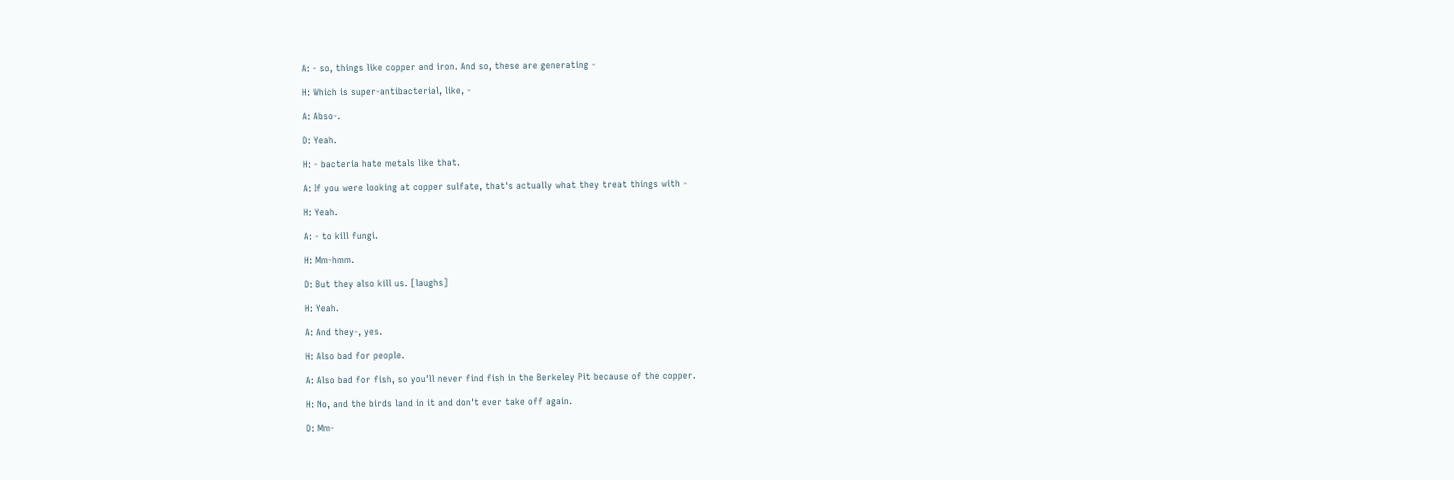A: - so, things like copper and iron. And so, these are generating -

H: Which is super-antibacterial, like, -

A: Abso-.

D: Yeah.

H: - bacteria hate metals like that.

A: If you were looking at copper sulfate, that's actually what they treat things with -

H: Yeah.

A: - to kill fungi.

H: Mm-hmm.

D: But they also kill us. [laughs]

H: Yeah.

A: And they-, yes.

H: Also bad for people.

A: Also bad for fish, so you'll never find fish in the Berkeley Pit because of the copper.

H: No, and the birds land in it and don't ever take off again.

D: Mm-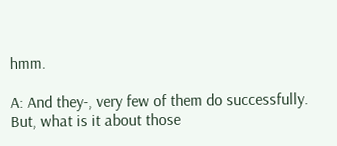hmm.

A: And they-, very few of them do successfully. But, what is it about those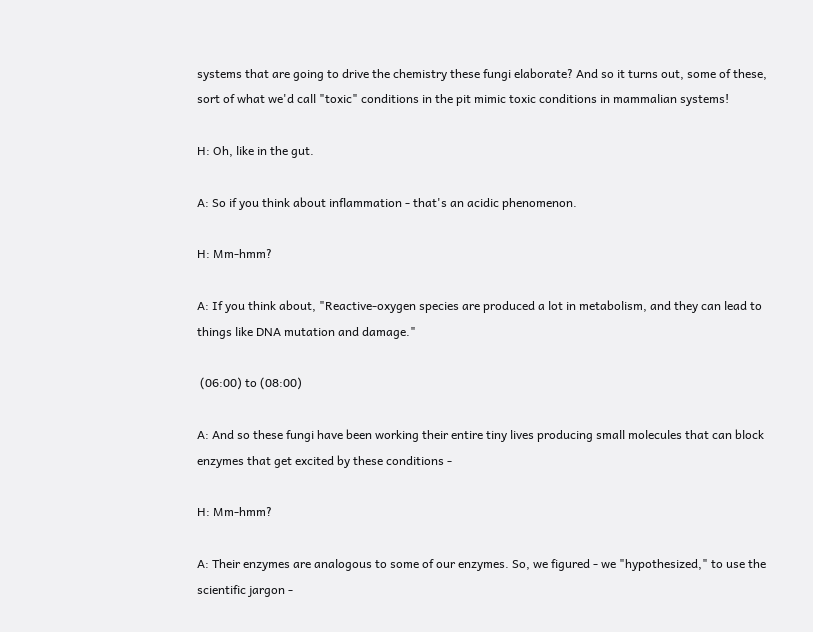systems that are going to drive the chemistry these fungi elaborate? And so it turns out, some of these, sort of what we'd call "toxic" conditions in the pit mimic toxic conditions in mammalian systems!

H: Oh, like in the gut.

A: So if you think about inflammation - that's an acidic phenomenon.

H: Mm-hmm?

A: If you think about, "Reactive-oxygen species are produced a lot in metabolism, and they can lead to things like DNA mutation and damage."

 (06:00) to (08:00)

A: And so these fungi have been working their entire tiny lives producing small molecules that can block enzymes that get excited by these conditions -

H: Mm-hmm?

A: Their enzymes are analogous to some of our enzymes. So, we figured - we "hypothesized," to use the scientific jargon -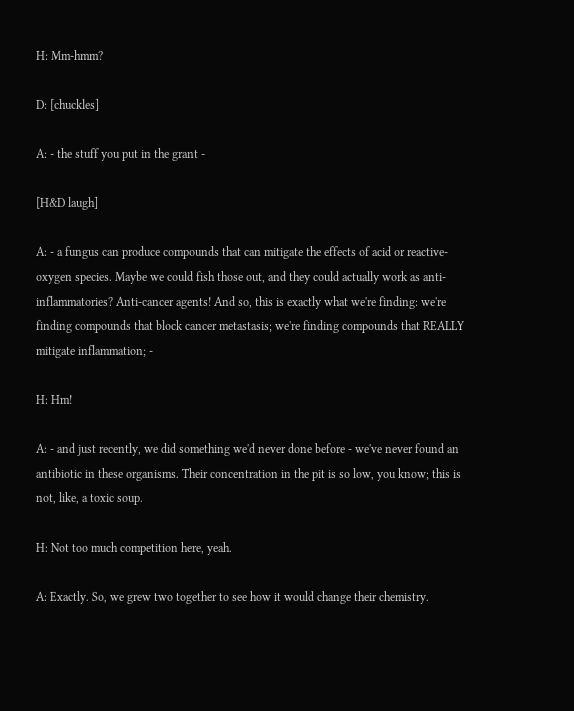H: Mm-hmm?

D: [chuckles]

A: - the stuff you put in the grant -

[H&D laugh]

A: - a fungus can produce compounds that can mitigate the effects of acid or reactive-oxygen species. Maybe we could fish those out, and they could actually work as anti-inflammatories? Anti-cancer agents! And so, this is exactly what we're finding: we're finding compounds that block cancer metastasis; we're finding compounds that REALLY mitigate inflammation; -

H: Hm!

A: - and just recently, we did something we'd never done before - we've never found an antibiotic in these organisms. Their concentration in the pit is so low, you know; this is not, like, a toxic soup.

H: Not too much competition here, yeah.

A: Exactly. So, we grew two together to see how it would change their chemistry.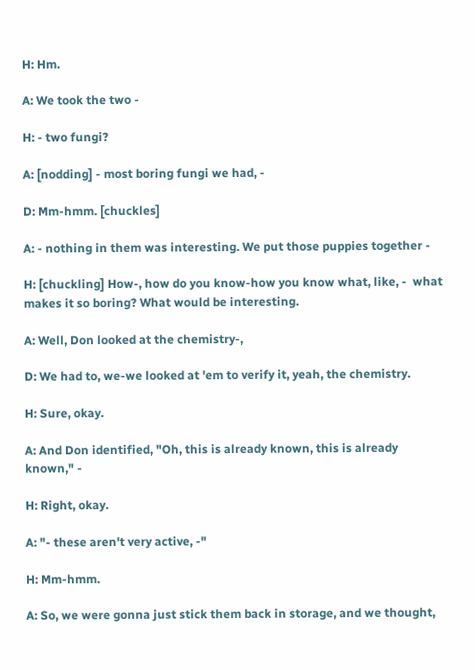H: Hm.

A: We took the two -

H: - two fungi?

A: [nodding] - most boring fungi we had, -

D: Mm-hmm. [chuckles]

A: - nothing in them was interesting. We put those puppies together -

H: [chuckling] How-, how do you know-how you know what, like, -  what makes it so boring? What would be interesting.

A: Well, Don looked at the chemistry-,

D: We had to, we-we looked at 'em to verify it, yeah, the chemistry.

H: Sure, okay.

A: And Don identified, "Oh, this is already known, this is already known," -

H: Right, okay.

A: "- these aren't very active, -"

H: Mm-hmm.

A: So, we were gonna just stick them back in storage, and we thought,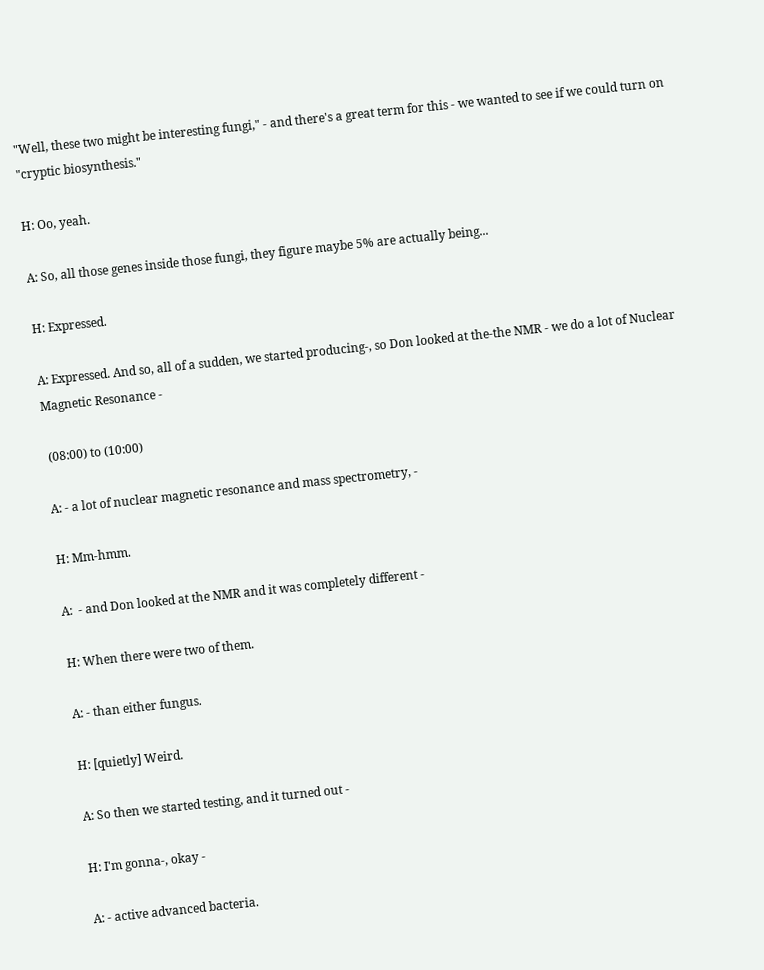"Well, these two might be interesting fungi," - and there's a great term for this - we wanted to see if we could turn on "cryptic biosynthesis."

H: Oo, yeah.

A: So, all those genes inside those fungi, they figure maybe 5% are actually being...

H: Expressed.

A: Expressed. And so, all of a sudden, we started producing-, so Don looked at the-the NMR - we do a lot of Nuclear Magnetic Resonance -

 (08:00) to (10:00)

A: - a lot of nuclear magnetic resonance and mass spectrometry, -

H: Mm-hmm.

A:  - and Don looked at the NMR and it was completely different -

H: When there were two of them.

A: - than either fungus.

H: [quietly] Weird.

A: So then we started testing, and it turned out -

H: I'm gonna-, okay -

A: - active advanced bacteria.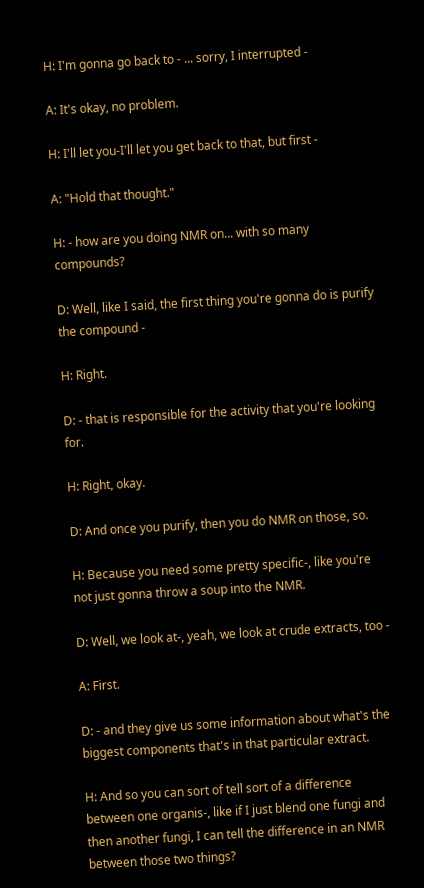H: I'm gonna go back to - ... sorry, I interrupted -

A: It's okay, no problem.

H: I'll let you-I'll let you get back to that, but first -

A: "Hold that thought."

H: - how are you doing NMR on... with so many compounds?

D: Well, like I said, the first thing you're gonna do is purify the compound -

H: Right.

D: - that is responsible for the activity that you're looking for.

H: Right, okay.

D: And once you purify, then you do NMR on those, so.

H: Because you need some pretty specific-, like you're not just gonna throw a soup into the NMR.

D: Well, we look at-, yeah, we look at crude extracts, too -

A: First.

D: - and they give us some information about what's the biggest components that's in that particular extract.

H: And so you can sort of tell sort of a difference between one organis-, like if I just blend one fungi and then another fungi, I can tell the difference in an NMR between those two things?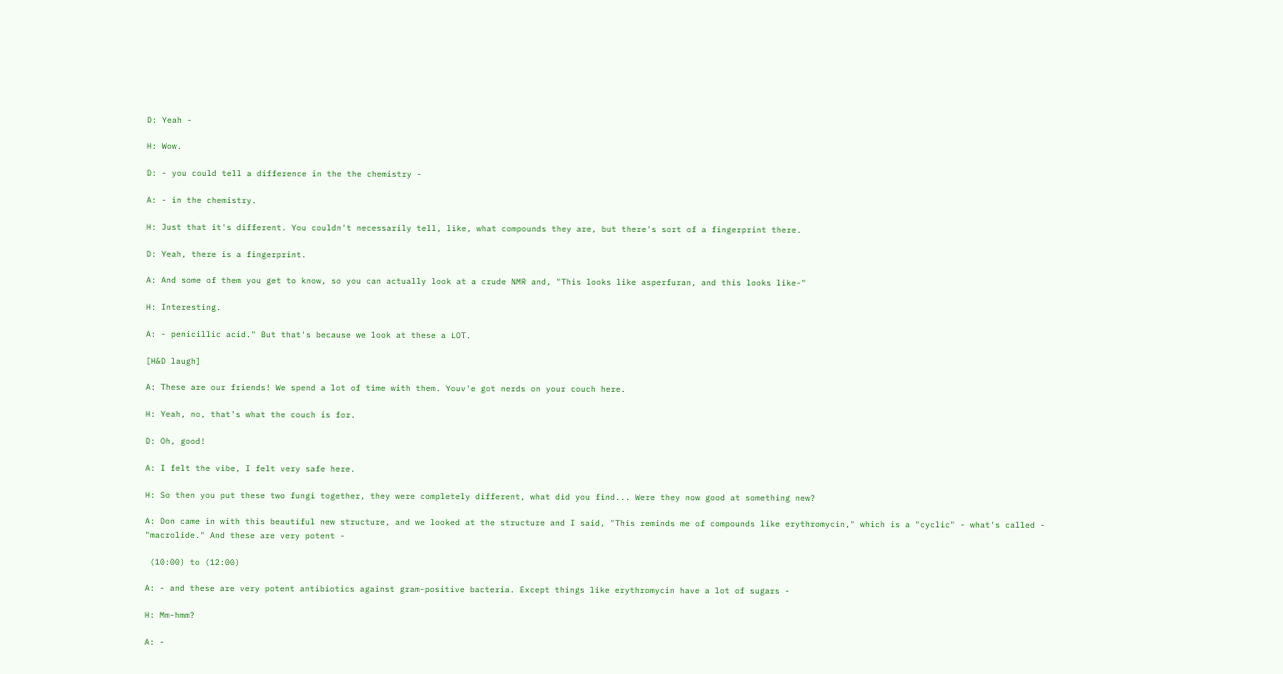D: Yeah -

H: Wow.

D: - you could tell a difference in the the chemistry -

A: - in the chemistry.

H: Just that it's different. You couldn't necessarily tell, like, what compounds they are, but there's sort of a fingerprint there.

D: Yeah, there is a fingerprint.

A: And some of them you get to know, so you can actually look at a crude NMR and, "This looks like asperfuran, and this looks like-"

H: Interesting.

A: - penicillic acid." But that's because we look at these a LOT.

[H&D laugh]

A: These are our friends! We spend a lot of time with them. Youv'e got nerds on your couch here.

H: Yeah, no, that's what the couch is for.

D: Oh, good!

A: I felt the vibe, I felt very safe here.

H: So then you put these two fungi together, they were completely different, what did you find... Were they now good at something new?

A: Don came in with this beautiful new structure, and we looked at the structure and I said, "This reminds me of compounds like erythromycin," which is a "cyclic" - what's called - "macrolide." And these are very potent -

 (10:00) to (12:00)

A: - and these are very potent antibiotics against gram-positive bacteria. Except things like erythromycin have a lot of sugars -

H: Mm-hmm?

A: -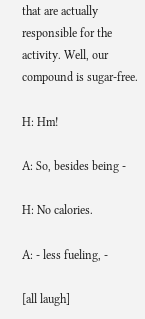that are actually responsible for the activity. Well, our compound is sugar-free.

H: Hm!

A: So, besides being -

H: No calories.

A: - less fueling, -

[all laugh]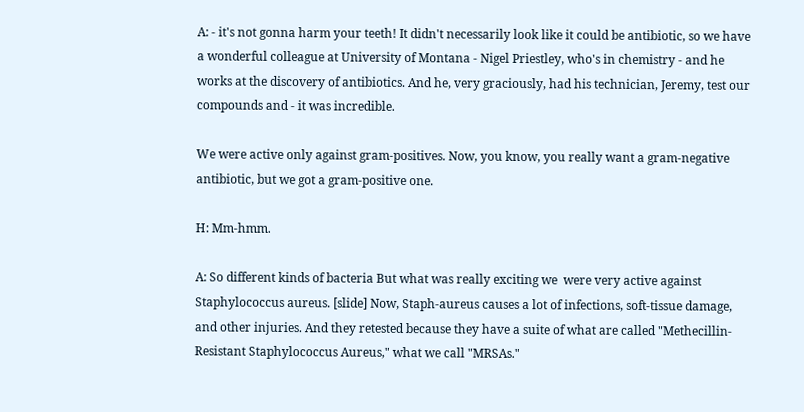A: - it's not gonna harm your teeth! It didn't necessarily look like it could be antibiotic, so we have a wonderful colleague at University of Montana - Nigel Priestley, who's in chemistry - and he works at the discovery of antibiotics. And he, very graciously, had his technician, Jeremy, test our compounds and - it was incredible.

We were active only against gram-positives. Now, you know, you really want a gram-negative antibiotic, but we got a gram-positive one.

H: Mm-hmm.

A: So different kinds of bacteria But what was really exciting we  were very active against Staphylococcus aureus. [slide] Now, Staph-aureus causes a lot of infections, soft-tissue damage, and other injuries. And they retested because they have a suite of what are called "Methecillin-Resistant Staphylococcus Aureus," what we call "MRSAs."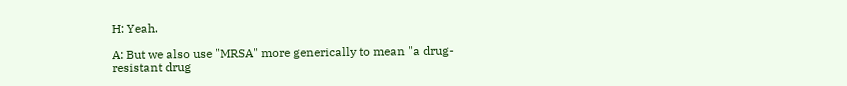H: Yeah.

A: But we also use "MRSA" more generically to mean "a drug-resistant drug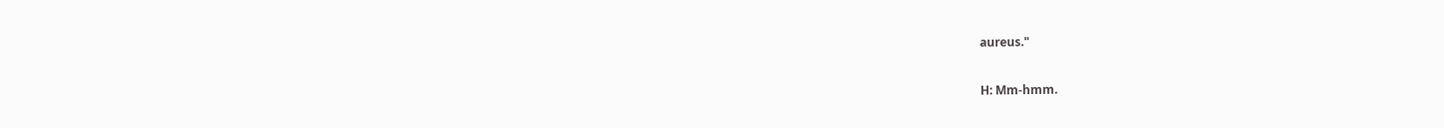aureus."

H: Mm-hmm.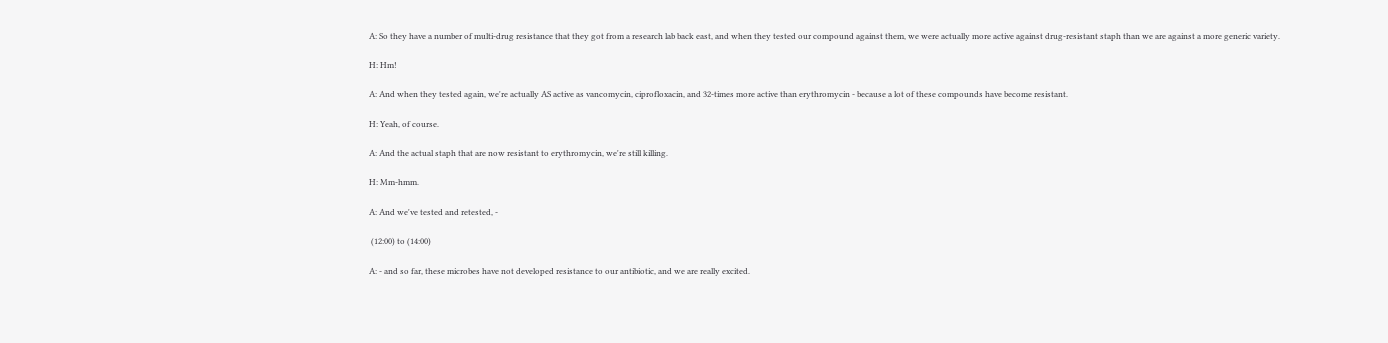A: So they have a number of multi-drug resistance that they got from a research lab back east, and when they tested our compound against them, we were actually more active against drug-resistant staph than we are against a more generic variety.

H: Hm!

A: And when they tested again, we're actually AS active as vancomycin, ciprofloxacin, and 32-times more active than erythromycin - because a lot of these compounds have become resistant.

H: Yeah, of course.

A: And the actual staph that are now resistant to erythromycin, we're still killing.

H: Mm-hmm.

A: And we've tested and retested, -

 (12:00) to (14:00)

A: - and so far, these microbes have not developed resistance to our antibiotic, and we are really excited.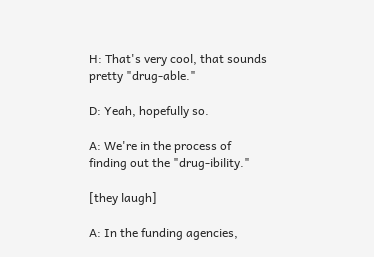H: That's very cool, that sounds pretty "drug-able."

D: Yeah, hopefully so.

A: We're in the process of finding out the "drug-ibility."

[they laugh]

A: In the funding agencies,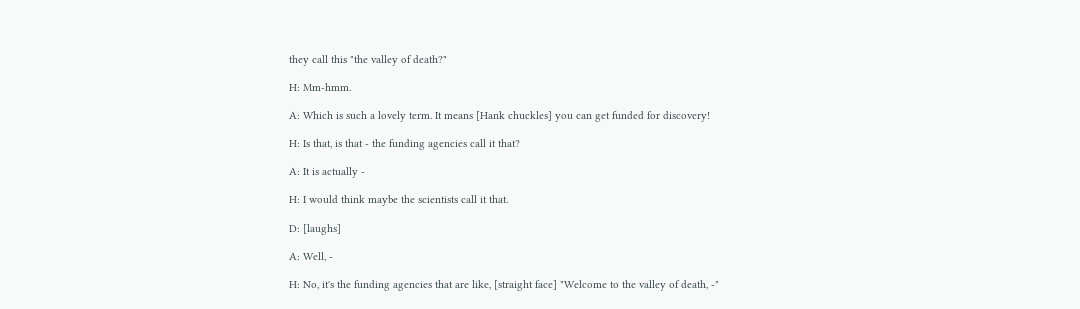they call this "the valley of death?"

H: Mm-hmm.

A: Which is such a lovely term. It means [Hank chuckles] you can get funded for discovery!

H: Is that, is that - the funding agencies call it that?

A: It is actually -

H: I would think maybe the scientists call it that.

D: [laughs]

A: Well, -

H: No, it's the funding agencies that are like, [straight face] "Welcome to the valley of death, -"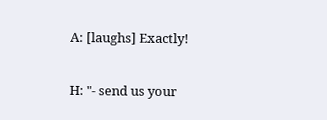A: [laughs] Exactly!

H: "- send us your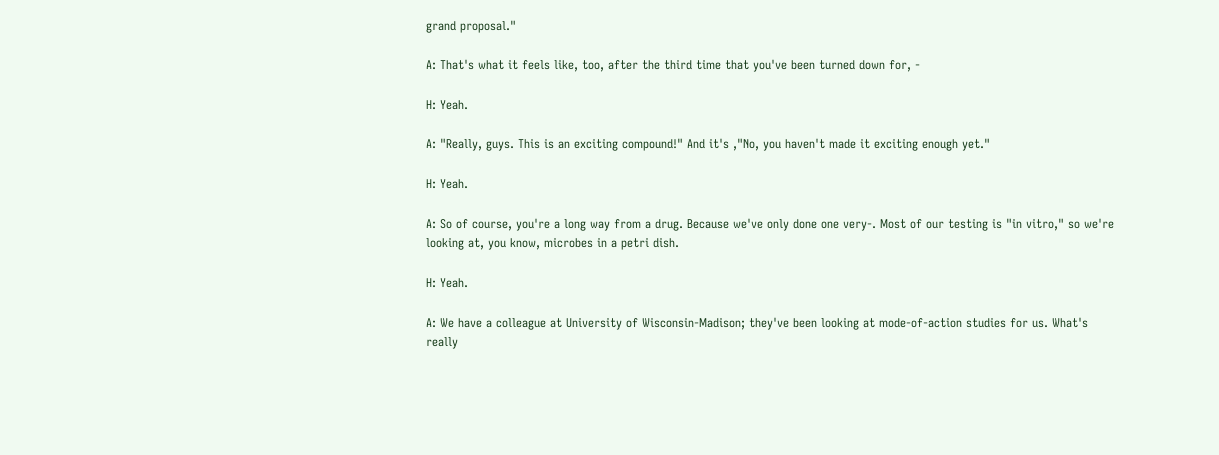grand proposal."

A: That's what it feels like, too, after the third time that you've been turned down for, -

H: Yeah.

A: "Really, guys. This is an exciting compound!" And it's ,"No, you haven't made it exciting enough yet."

H: Yeah.

A: So of course, you're a long way from a drug. Because we've only done one very-. Most of our testing is "in vitro," so we're looking at, you know, microbes in a petri dish.

H: Yeah.

A: We have a colleague at University of Wisconsin-Madison; they've been looking at mode-of-action studies for us. What's really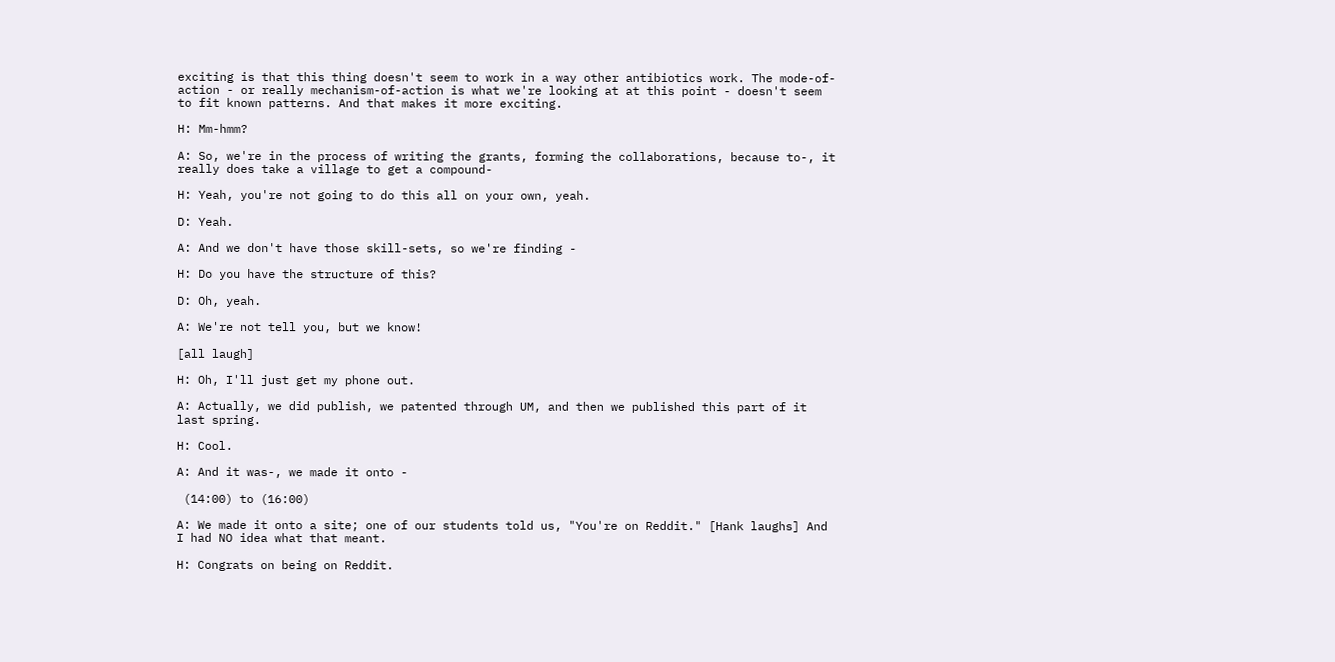exciting is that this thing doesn't seem to work in a way other antibiotics work. The mode-of-action - or really mechanism-of-action is what we're looking at at this point - doesn't seem to fit known patterns. And that makes it more exciting.

H: Mm-hmm?

A: So, we're in the process of writing the grants, forming the collaborations, because to-, it really does take a village to get a compound-

H: Yeah, you're not going to do this all on your own, yeah.

D: Yeah.

A: And we don't have those skill-sets, so we're finding -

H: Do you have the structure of this?

D: Oh, yeah.

A: We're not tell you, but we know!

[all laugh]

H: Oh, I'll just get my phone out.

A: Actually, we did publish, we patented through UM, and then we published this part of it last spring.

H: Cool.

A: And it was-, we made it onto -

 (14:00) to (16:00)

A: We made it onto a site; one of our students told us, "You're on Reddit." [Hank laughs] And I had NO idea what that meant.

H: Congrats on being on Reddit.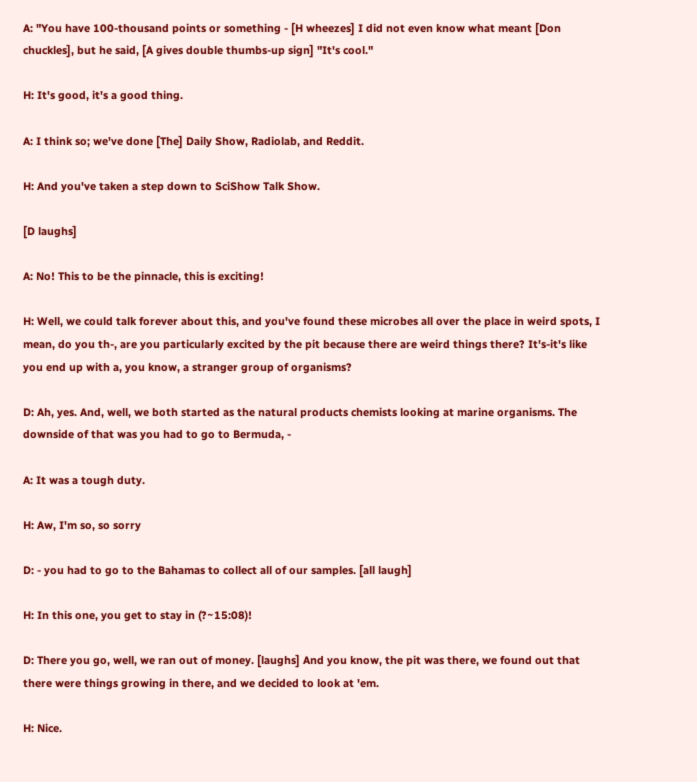A: "You have 100-thousand points or something - [H wheezes] I did not even know what meant [Don chuckles], but he said, [A gives double thumbs-up sign] "It's cool."

H: It's good, it's a good thing.

A: I think so; we've done [The] Daily Show, Radiolab, and Reddit.

H: And you've taken a step down to SciShow Talk Show.

[D laughs]

A: No! This to be the pinnacle, this is exciting!

H: Well, we could talk forever about this, and you've found these microbes all over the place in weird spots, I mean, do you th-, are you particularly excited by the pit because there are weird things there? It's-it's like you end up with a, you know, a stranger group of organisms?

D: Ah, yes. And, well, we both started as the natural products chemists looking at marine organisms. The downside of that was you had to go to Bermuda, -

A: It was a tough duty.

H: Aw, I'm so, so sorry

D: - you had to go to the Bahamas to collect all of our samples. [all laugh]

H: In this one, you get to stay in (?~15:08)!

D: There you go, well, we ran out of money. [laughs] And you know, the pit was there, we found out that there were things growing in there, and we decided to look at 'em.

H: Nice.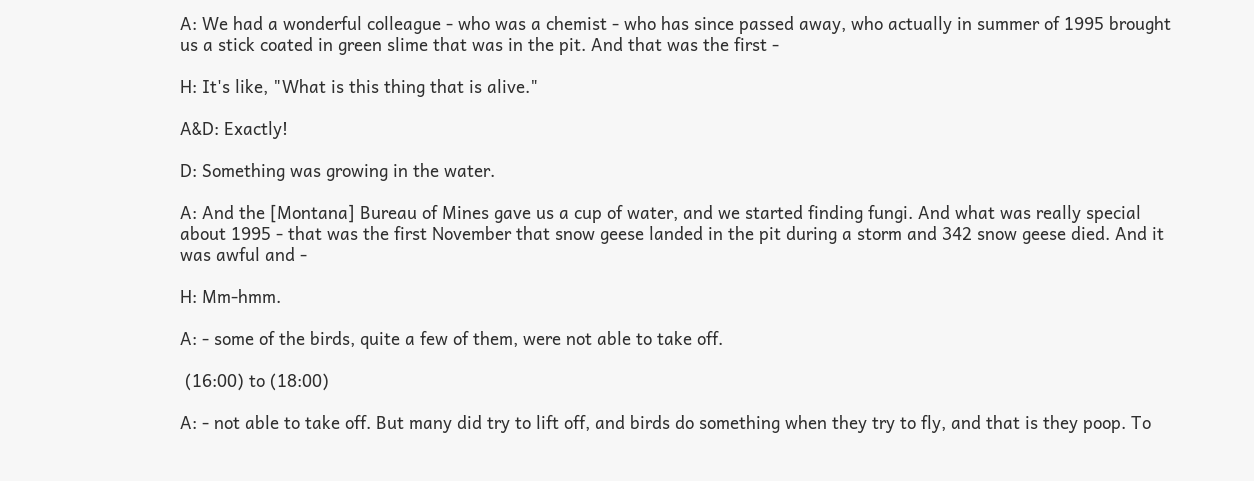A: We had a wonderful colleague - who was a chemist - who has since passed away, who actually in summer of 1995 brought us a stick coated in green slime that was in the pit. And that was the first -

H: It's like, "What is this thing that is alive."

A&D: Exactly!

D: Something was growing in the water.

A: And the [Montana] Bureau of Mines gave us a cup of water, and we started finding fungi. And what was really special about 1995 - that was the first November that snow geese landed in the pit during a storm and 342 snow geese died. And it was awful and -

H: Mm-hmm.

A: - some of the birds, quite a few of them, were not able to take off.

 (16:00) to (18:00)

A: - not able to take off. But many did try to lift off, and birds do something when they try to fly, and that is they poop. To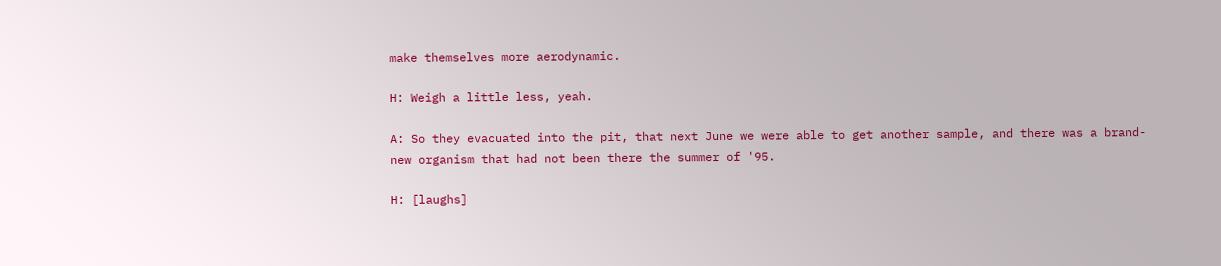make themselves more aerodynamic.

H: Weigh a little less, yeah.

A: So they evacuated into the pit, that next June we were able to get another sample, and there was a brand-new organism that had not been there the summer of '95.

H: [laughs]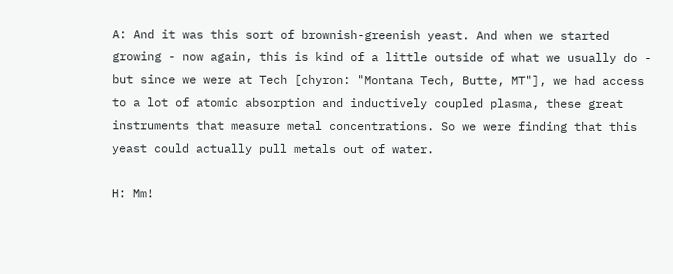A: And it was this sort of brownish-greenish yeast. And when we started growing - now again, this is kind of a little outside of what we usually do - but since we were at Tech [chyron: "Montana Tech, Butte, MT"], we had access to a lot of atomic absorption and inductively coupled plasma, these great instruments that measure metal concentrations. So we were finding that this yeast could actually pull metals out of water.

H: Mm!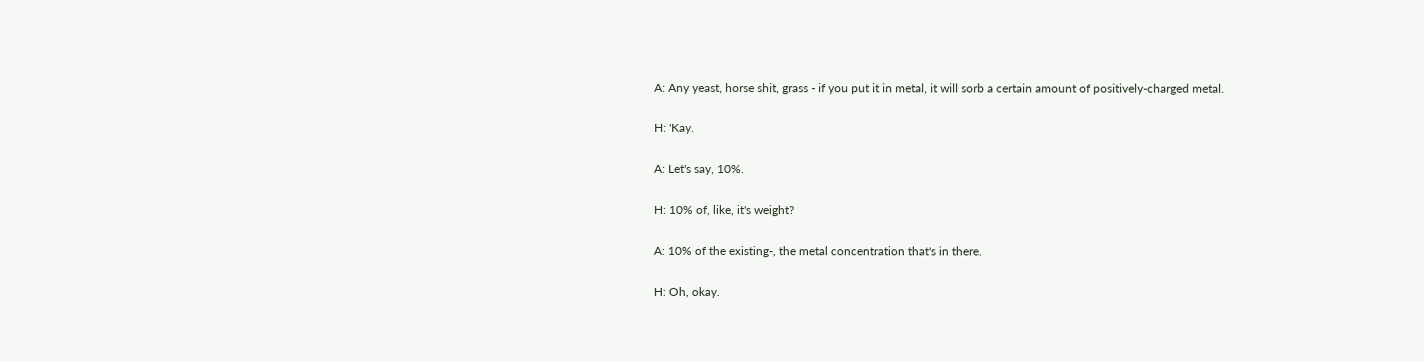A: Any yeast, horse shit, grass - if you put it in metal, it will sorb a certain amount of positively-charged metal.

H: 'Kay.

A: Let's say, 10%.

H: 10% of, like, it's weight?

A: 10% of the existing-, the metal concentration that's in there.

H: Oh, okay.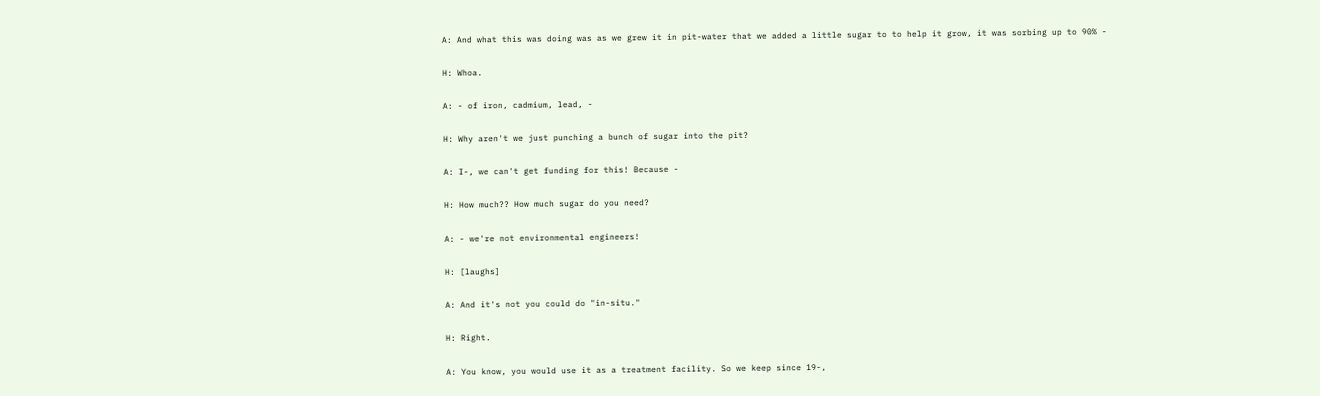A: And what this was doing was as we grew it in pit-water that we added a little sugar to to help it grow, it was sorbing up to 90% -

H: Whoa.

A: - of iron, cadmium, lead, -

H: Why aren't we just punching a bunch of sugar into the pit?

A: I-, we can't get funding for this! Because -

H: How much?? How much sugar do you need?

A: - we're not environmental engineers!

H: [laughs]

A: And it's not you could do "in-situ."

H: Right.

A: You know, you would use it as a treatment facility. So we keep since 19-,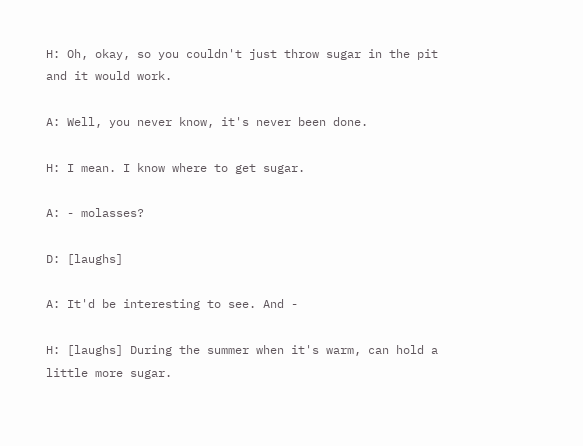H: Oh, okay, so you couldn't just throw sugar in the pit and it would work.

A: Well, you never know, it's never been done.

H: I mean. I know where to get sugar.

A: - molasses?

D: [laughs]

A: It'd be interesting to see. And -

H: [laughs] During the summer when it's warm, can hold a little more sugar.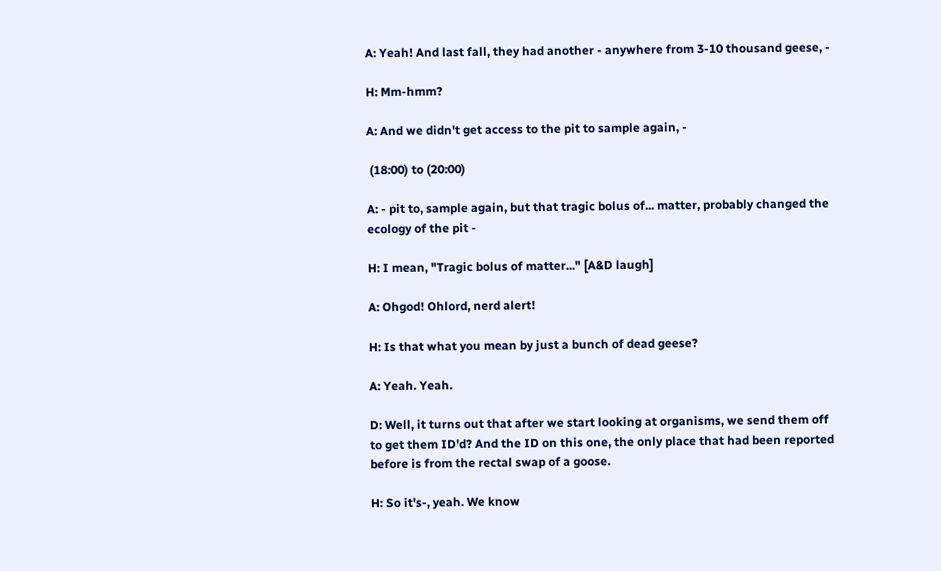A: Yeah! And last fall, they had another - anywhere from 3-10 thousand geese, -

H: Mm-hmm?

A: And we didn't get access to the pit to sample again, -

 (18:00) to (20:00)

A: - pit to, sample again, but that tragic bolus of... matter, probably changed the ecology of the pit -

H: I mean, "Tragic bolus of matter..." [A&D laugh]

A: Ohgod! Ohlord, nerd alert!

H: Is that what you mean by just a bunch of dead geese?

A: Yeah. Yeah.

D: Well, it turns out that after we start looking at organisms, we send them off to get them ID'd? And the ID on this one, the only place that had been reported before is from the rectal swap of a goose.

H: So it's-, yeah. We know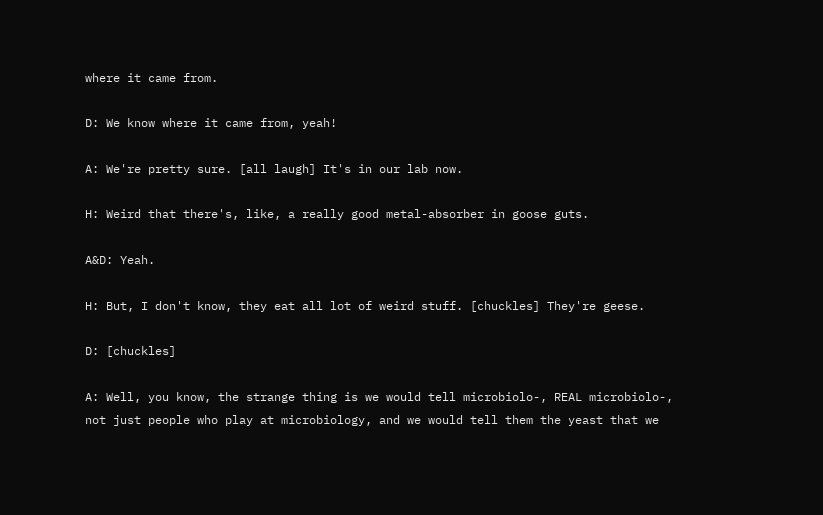where it came from.

D: We know where it came from, yeah!

A: We're pretty sure. [all laugh] It's in our lab now.

H: Weird that there's, like, a really good metal-absorber in goose guts.

A&D: Yeah.

H: But, I don't know, they eat all lot of weird stuff. [chuckles] They're geese.

D: [chuckles]

A: Well, you know, the strange thing is we would tell microbiolo-, REAL microbiolo-, not just people who play at microbiology, and we would tell them the yeast that we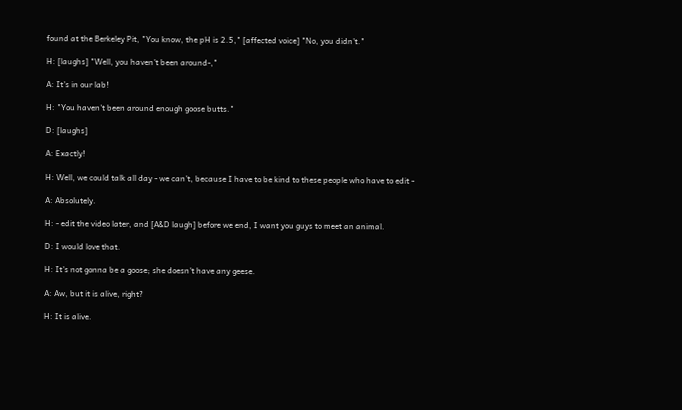found at the Berkeley Pit, "You know, the pH is 2.5," [affected voice] "No, you didn't."

H: [laughs] "Well, you haven't been around-,"

A: It's in our lab!

H: "You haven't been around enough goose butts."

D: [laughs]

A: Exactly!

H: Well, we could talk all day - we can't, because I have to be kind to these people who have to edit -

A: Absolutely.

H: - edit the video later, and [A&D laugh] before we end, I want you guys to meet an animal.

D: I would love that.

H: It's not gonna be a goose; she doesn't have any geese.

A: Aw, but it is alive, right?

H: It is alive.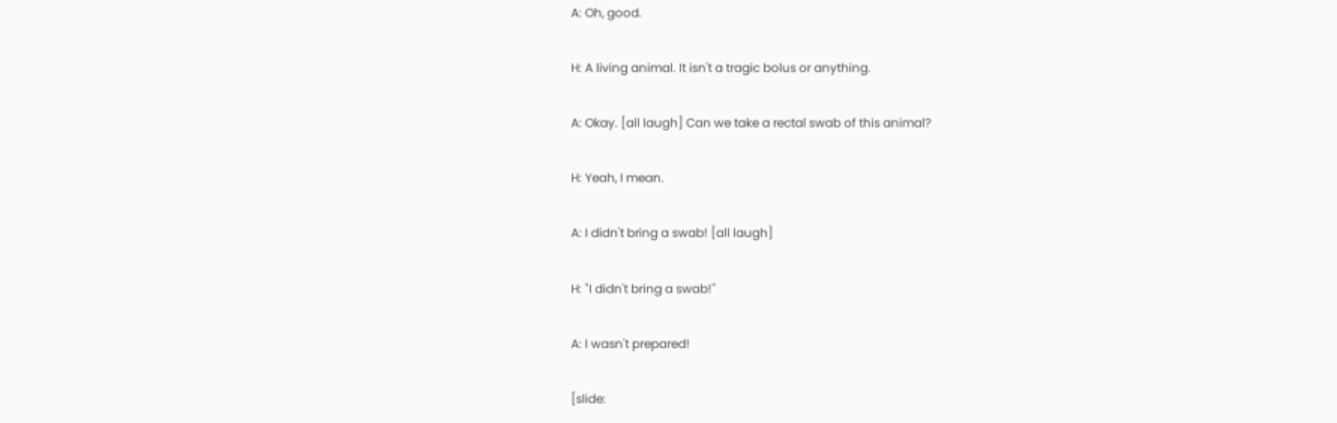A: Oh, good.

H: A living animal. It isn't a tragic bolus or anything.

A: Okay. [all laugh] Can we take a rectal swab of this animal?

H: Yeah, I mean.

A: I didn't bring a swab! [all laugh]

H: "I didn't bring a swab!"

A: I wasn't prepared!

[slide: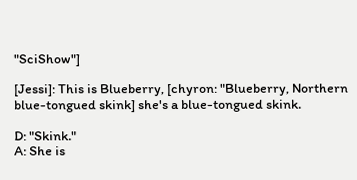"SciShow"]

[Jessi]: This is Blueberry, [chyron: "Blueberry, Northern blue-tongued skink] she's a blue-tongued skink.

D: "Skink."
A: She is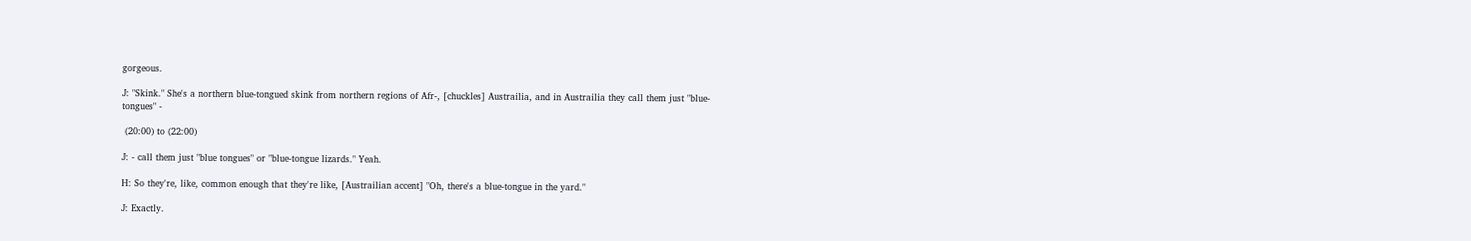gorgeous.

J: "Skink." She's a northern blue-tongued skink from northern regions of Afr-, [chuckles] Austrailia, and in Austrailia they call them just "blue-tongues" -

 (20:00) to (22:00)

J: - call them just "blue tongues" or "blue-tongue lizards." Yeah.

H: So they're, like, common enough that they're like, [Austrailian accent] "Oh, there's a blue-tongue in the yard."

J: Exactly.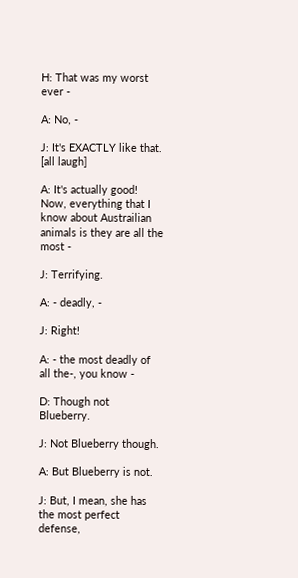H: That was my worst ever -

A: No, -

J: It's EXACTLY like that. [all laugh]

A: It's actually good! Now, everything that I know about Austrailian animals is they are all the most -

J: Terrifying.

A: - deadly, -

J: Right!

A: - the most deadly of all the-, you know -

D: Though not Blueberry.

J: Not Blueberry though.

A: But Blueberry is not.

J: But, I mean, she has the most perfect defense,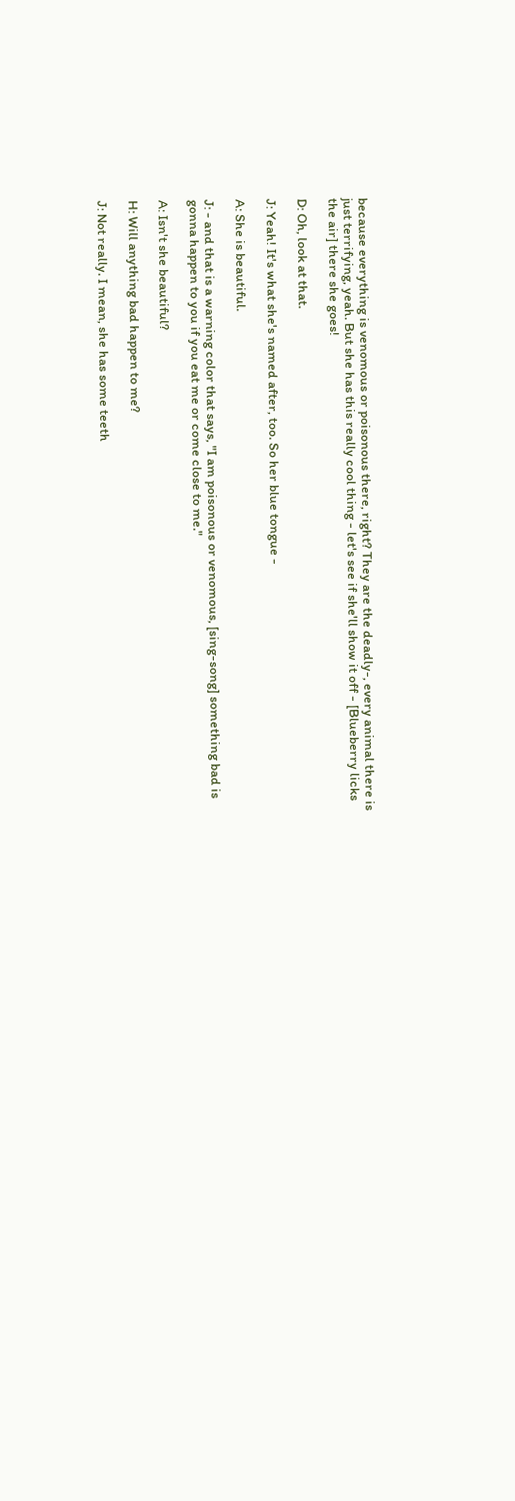because everything is venomous or poisonous there, right? They are the deadly-, every animal there is just terrifying, yeah. But she has this really cool thing - let's see if she'll show it off - [Blueberry licks the air] there she goes!

D: Oh, look at that.

J: Yeah! It's what she's named after, too. So her blue tongue -

A: She is beautiful.

J: - and that is a warning color that says, "I am poisonous or venomous, [sing-song] something bad is gonna happen to you if you eat me or come close to me."

A: Isn't she beautiful?

H: Will anything bad happen to me?

J: Not really. I mean, she has some teeth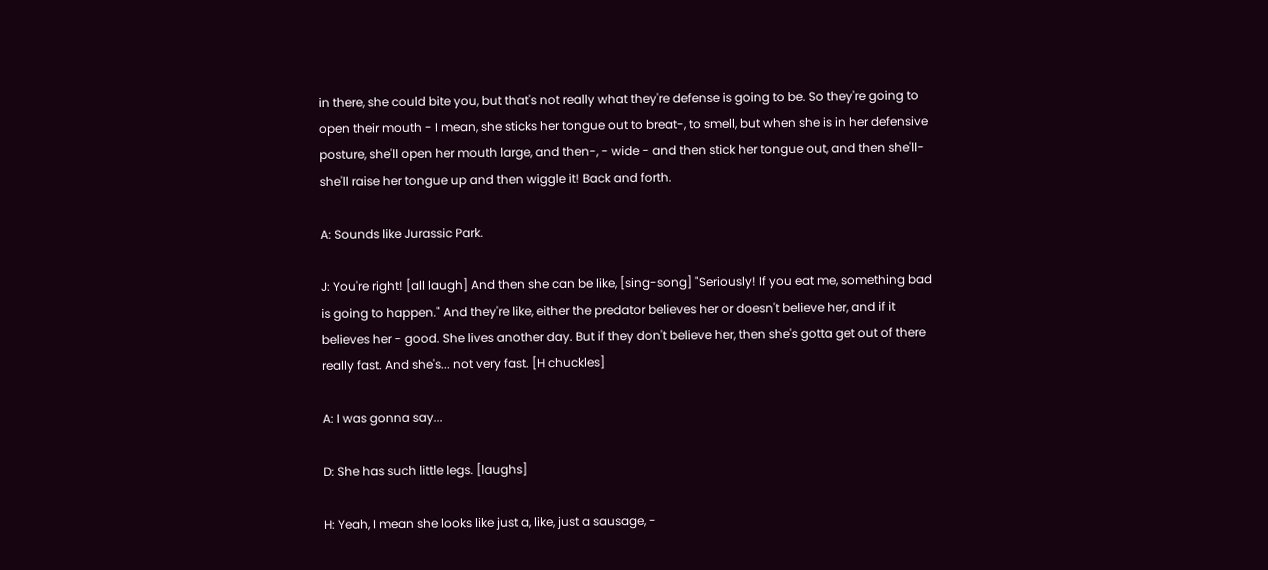in there, she could bite you, but that's not really what they're defense is going to be. So they're going to open their mouth - I mean, she sticks her tongue out to breat-, to smell, but when she is in her defensive posture, she'll open her mouth large, and then-, - wide - and then stick her tongue out, and then she'll-she'll raise her tongue up and then wiggle it! Back and forth.

A: Sounds like Jurassic Park.

J: You're right! [all laugh] And then she can be like, [sing-song] "Seriously! If you eat me, something bad is going to happen." And they're like, either the predator believes her or doesn't believe her, and if it believes her - good. She lives another day. But if they don't believe her, then she's gotta get out of there really fast. And she's... not very fast. [H chuckles]

A: I was gonna say...

D: She has such little legs. [laughs]

H: Yeah, I mean she looks like just a, like, just a sausage, -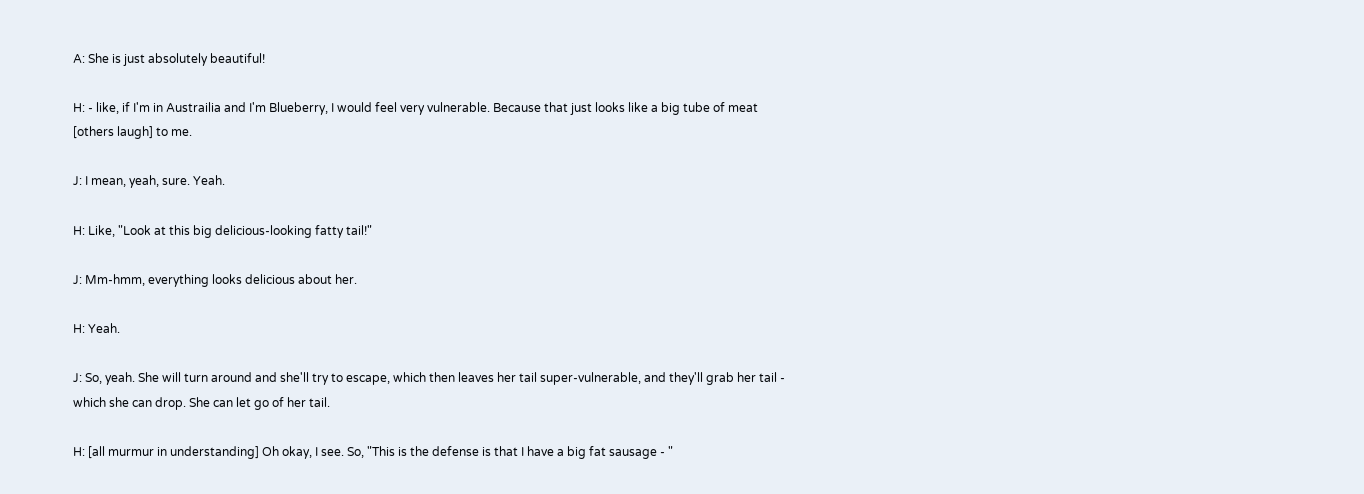A: She is just absolutely beautiful!

H: - like, if I'm in Austrailia and I'm Blueberry, I would feel very vulnerable. Because that just looks like a big tube of meat [others laugh] to me.

J: I mean, yeah, sure. Yeah.

H: Like, "Look at this big delicious-looking fatty tail!"

J: Mm-hmm, everything looks delicious about her.

H: Yeah.

J: So, yeah. She will turn around and she'll try to escape, which then leaves her tail super-vulnerable, and they'll grab her tail - which she can drop. She can let go of her tail.

H: [all murmur in understanding] Oh okay, I see. So, "This is the defense is that I have a big fat sausage - "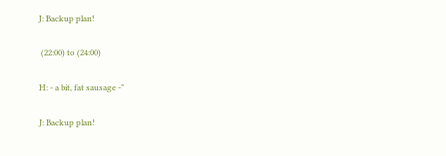J: Backup plan!

 (22:00) to (24:00)

H: - a bit, fat sausage -"

J: Backup plan!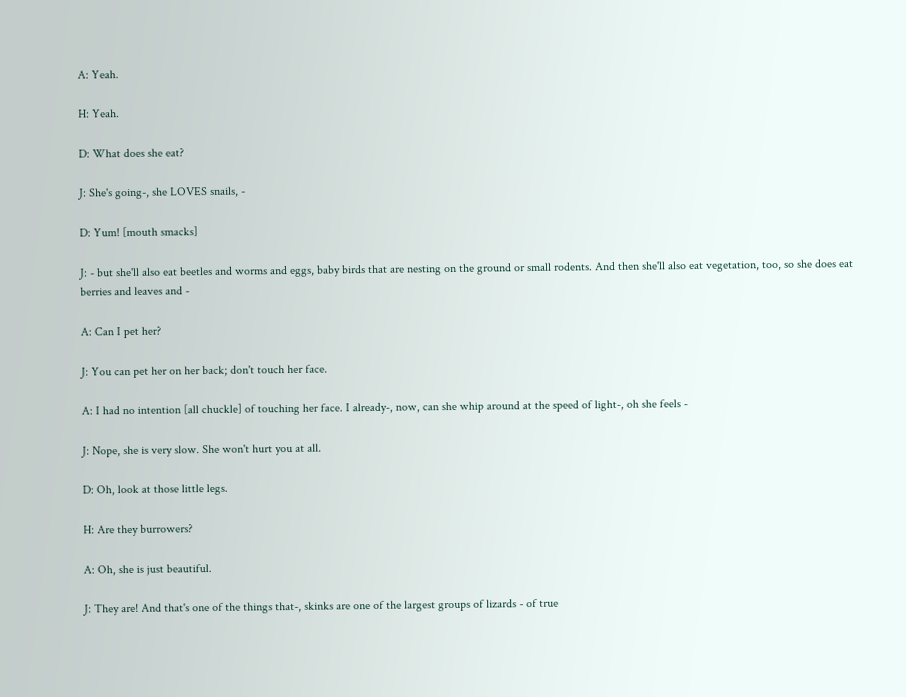A: Yeah.

H: Yeah.

D: What does she eat?

J: She's going-, she LOVES snails, -

D: Yum! [mouth smacks]

J: - but she'll also eat beetles and worms and eggs, baby birds that are nesting on the ground or small rodents. And then she'll also eat vegetation, too, so she does eat berries and leaves and -

A: Can I pet her?

J: You can pet her on her back; don't touch her face.

A: I had no intention [all chuckle] of touching her face. I already-, now, can she whip around at the speed of light-, oh she feels -

J: Nope, she is very slow. She won't hurt you at all.

D: Oh, look at those little legs.

H: Are they burrowers?

A: Oh, she is just beautiful.

J: They are! And that's one of the things that-, skinks are one of the largest groups of lizards - of true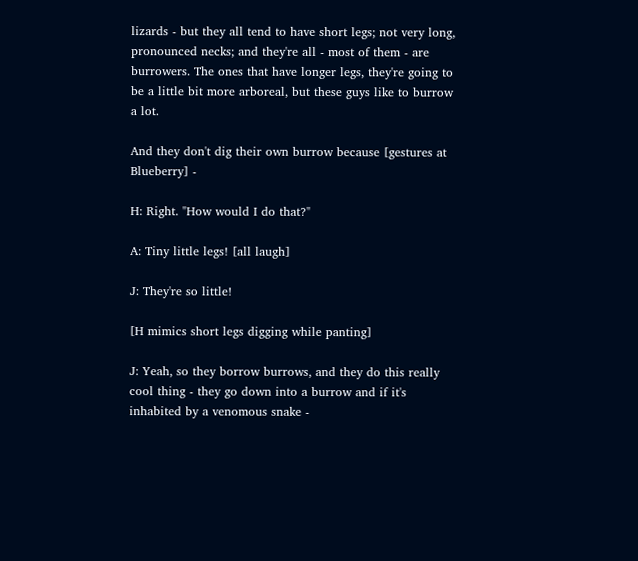lizards - but they all tend to have short legs; not very long, pronounced necks; and they're all - most of them - are burrowers. The ones that have longer legs, they're going to be a little bit more arboreal, but these guys like to burrow a lot.

And they don't dig their own burrow because [gestures at Blueberry] -

H: Right. "How would I do that?"

A: Tiny little legs! [all laugh]

J: They're so little!

[H mimics short legs digging while panting]

J: Yeah, so they borrow burrows, and they do this really cool thing - they go down into a burrow and if it's inhabited by a venomous snake -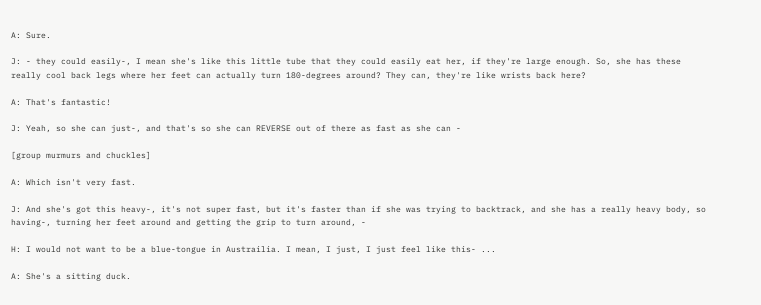A: Sure.

J: - they could easily-, I mean she's like this little tube that they could easily eat her, if they're large enough. So, she has these really cool back legs where her feet can actually turn 180-degrees around? They can, they're like wrists back here?

A: That's fantastic!

J: Yeah, so she can just-, and that's so she can REVERSE out of there as fast as she can -

[group murmurs and chuckles]

A: Which isn't very fast.

J: And she's got this heavy-, it's not super fast, but it's faster than if she was trying to backtrack, and she has a really heavy body, so having-, turning her feet around and getting the grip to turn around, -

H: I would not want to be a blue-tongue in Austrailia. I mean, I just, I just feel like this- ...

A: She's a sitting duck.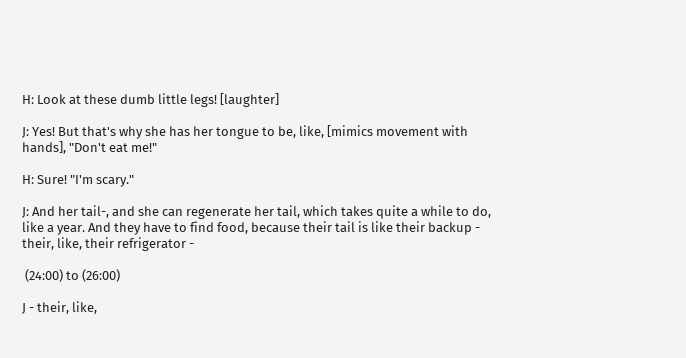H: Look at these dumb little legs! [laughter]

J: Yes! But that's why she has her tongue to be, like, [mimics movement with hands], "Don't eat me!"

H: Sure! "I'm scary."

J: And her tail-, and she can regenerate her tail, which takes quite a while to do, like a year. And they have to find food, because their tail is like their backup - their, like, their refrigerator -

 (24:00) to (26:00)

J - their, like,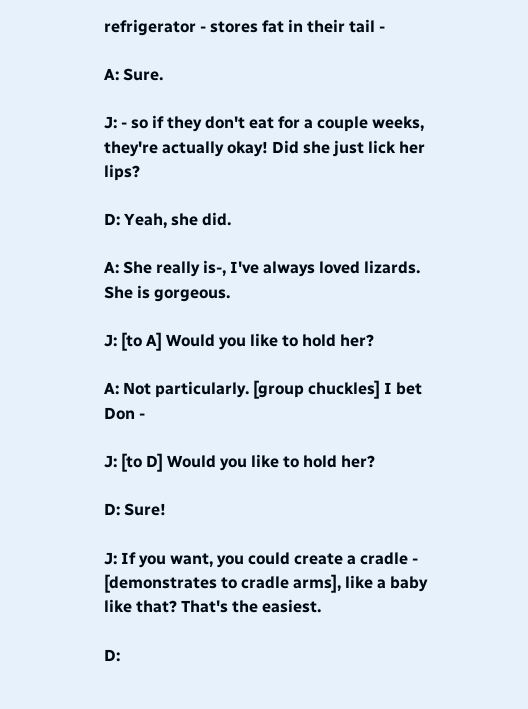refrigerator - stores fat in their tail -

A: Sure.

J: - so if they don't eat for a couple weeks, they're actually okay! Did she just lick her lips?

D: Yeah, she did.

A: She really is-, I've always loved lizards. She is gorgeous.

J: [to A] Would you like to hold her?

A: Not particularly. [group chuckles] I bet Don -

J: [to D] Would you like to hold her?

D: Sure!

J: If you want, you could create a cradle - [demonstrates to cradle arms], like a baby like that? That's the easiest.

D: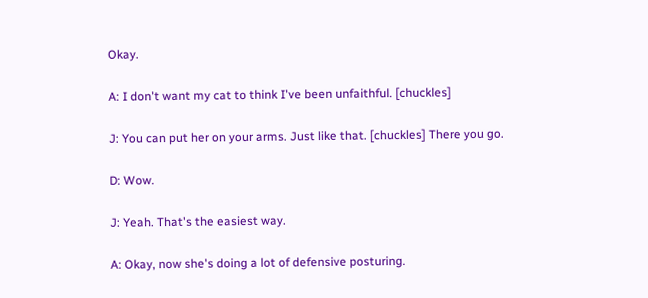Okay.

A: I don't want my cat to think I've been unfaithful. [chuckles]

J: You can put her on your arms. Just like that. [chuckles] There you go.

D: Wow.

J: Yeah. That's the easiest way.

A: Okay, now she's doing a lot of defensive posturing.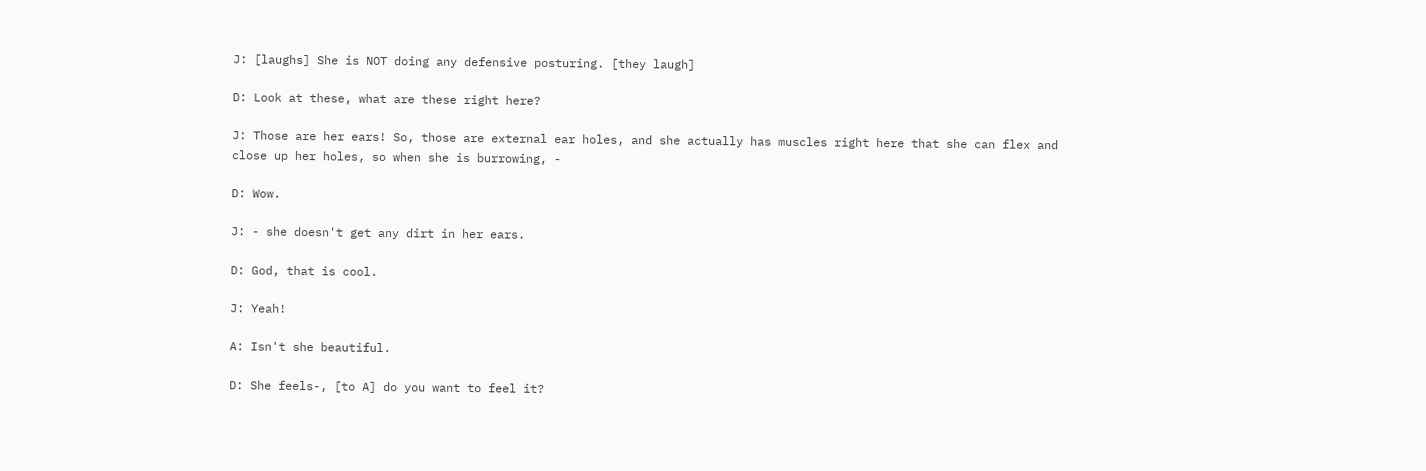J: [laughs] She is NOT doing any defensive posturing. [they laugh]

D: Look at these, what are these right here?

J: Those are her ears! So, those are external ear holes, and she actually has muscles right here that she can flex and close up her holes, so when she is burrowing, -

D: Wow.

J: - she doesn't get any dirt in her ears.

D: God, that is cool.

J: Yeah!

A: Isn't she beautiful.

D: She feels-, [to A] do you want to feel it?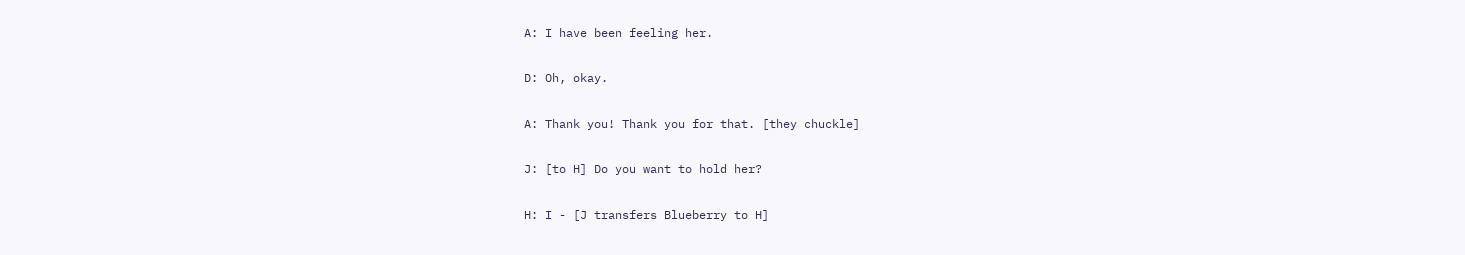A: I have been feeling her.

D: Oh, okay.

A: Thank you! Thank you for that. [they chuckle]

J: [to H] Do you want to hold her?

H: I - [J transfers Blueberry to H]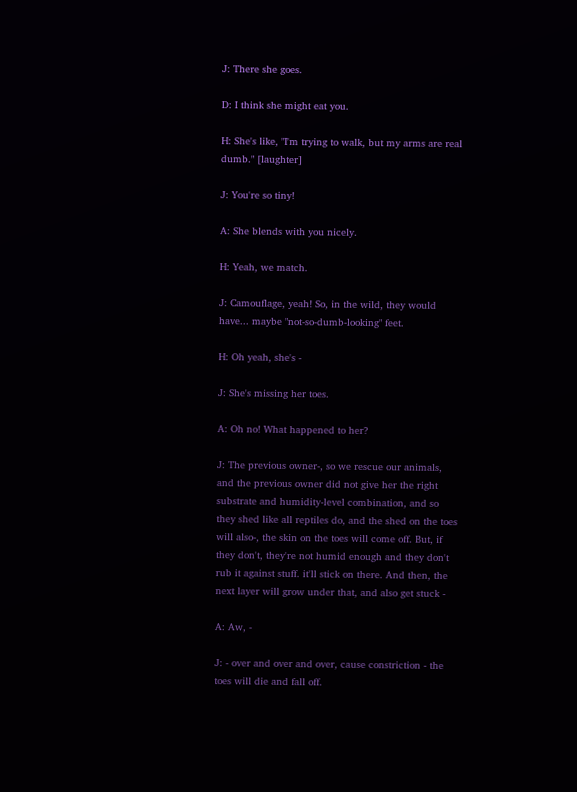J: There she goes.

D: I think she might eat you.

H: She's like, "I'm trying to walk, but my arms are real dumb." [laughter]

J: You're so tiny!

A: She blends with you nicely.

H: Yeah, we match.

J: Camouflage, yeah! So, in the wild, they would have... maybe "not-so-dumb-looking" feet.

H: Oh yeah, she's -

J: She's missing her toes.

A: Oh no! What happened to her?

J: The previous owner-, so we rescue our animals, and the previous owner did not give her the right substrate and humidity-level combination, and so they shed like all reptiles do, and the shed on the toes will also-, the skin on the toes will come off. But, if they don't, they're not humid enough and they don't rub it against stuff. it'll stick on there. And then, the next layer will grow under that, and also get stuck -

A: Aw, -

J: - over and over and over, cause constriction - the toes will die and fall off.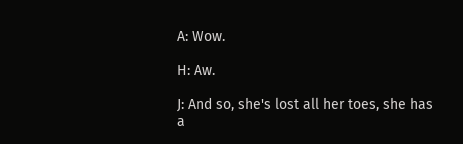A: Wow.

H: Aw.

J: And so, she's lost all her toes, she has a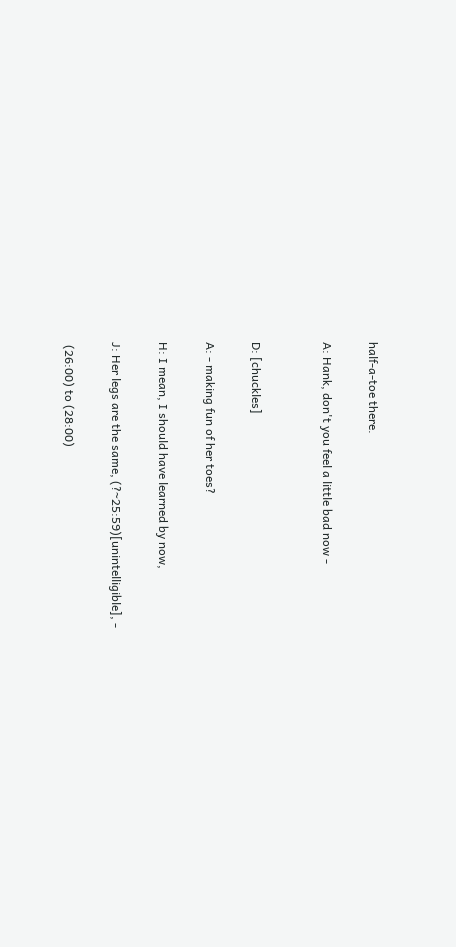half-a-toe there.

A: Hank, don't you feel a little bad now -


D: [chuckles]

A: - making fun of her toes?

H: I mean, I should have learned by now,

J: Her legs are the same, (?~25:59)[unintelligible], -

 (26:00) to (28:00)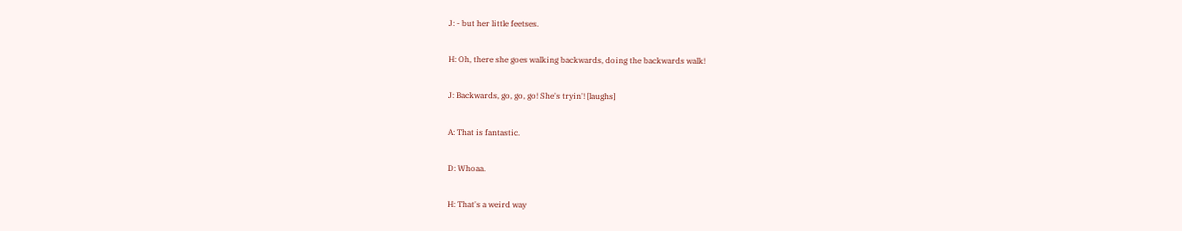J: - but her little feetses.

H: Oh, there she goes walking backwards, doing the backwards walk!

J: Backwards, go, go, go! She's tryin'! [laughs]

A: That is fantastic.

D: Whoaa.

H: That's a weird way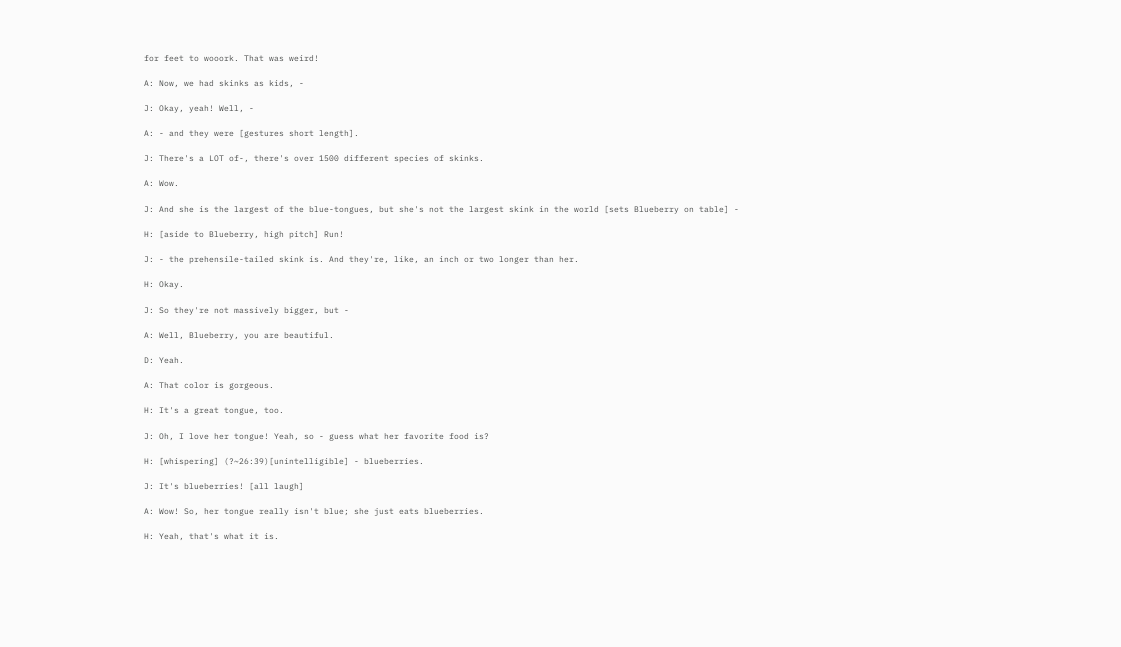for feet to wooork. That was weird!

A: Now, we had skinks as kids, -

J: Okay, yeah! Well, -

A: - and they were [gestures short length].

J: There's a LOT of-, there's over 1500 different species of skinks.

A: Wow.

J: And she is the largest of the blue-tongues, but she's not the largest skink in the world [sets Blueberry on table] -

H: [aside to Blueberry, high pitch] Run!

J: - the prehensile-tailed skink is. And they're, like, an inch or two longer than her.

H: Okay.

J: So they're not massively bigger, but -

A: Well, Blueberry, you are beautiful.

D: Yeah.

A: That color is gorgeous.

H: It's a great tongue, too.

J: Oh, I love her tongue! Yeah, so - guess what her favorite food is?

H: [whispering] (?~26:39)[unintelligible] - blueberries.

J: It's blueberries! [all laugh]

A: Wow! So, her tongue really isn't blue; she just eats blueberries.

H: Yeah, that's what it is.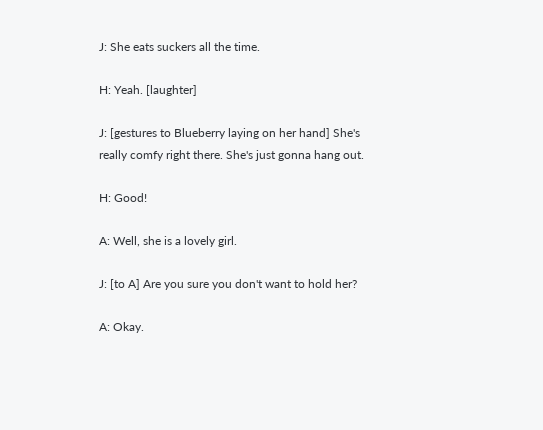J: She eats suckers all the time.

H: Yeah. [laughter]

J: [gestures to Blueberry laying on her hand] She's really comfy right there. She's just gonna hang out.

H: Good!

A: Well, she is a lovely girl.

J: [to A] Are you sure you don't want to hold her?

A: Okay.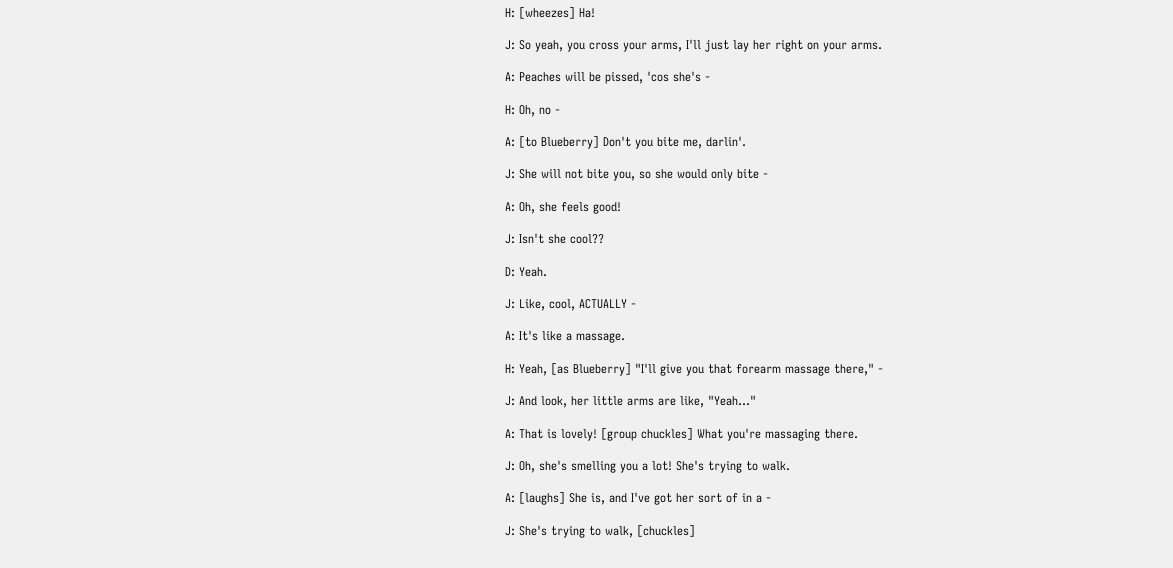H: [wheezes] Ha!

J: So yeah, you cross your arms, I'll just lay her right on your arms.

A: Peaches will be pissed, 'cos she's -

H: Oh, no -

A: [to Blueberry] Don't you bite me, darlin'.

J: She will not bite you, so she would only bite -

A: Oh, she feels good!

J: Isn't she cool??

D: Yeah.

J: Like, cool, ACTUALLY -

A: It's like a massage.

H: Yeah, [as Blueberry] "I'll give you that forearm massage there," -

J: And look, her little arms are like, "Yeah..."

A: That is lovely! [group chuckles] What you're massaging there.

J: Oh, she's smelling you a lot! She's trying to walk.

A: [laughs] She is, and I've got her sort of in a -

J: She's trying to walk, [chuckles]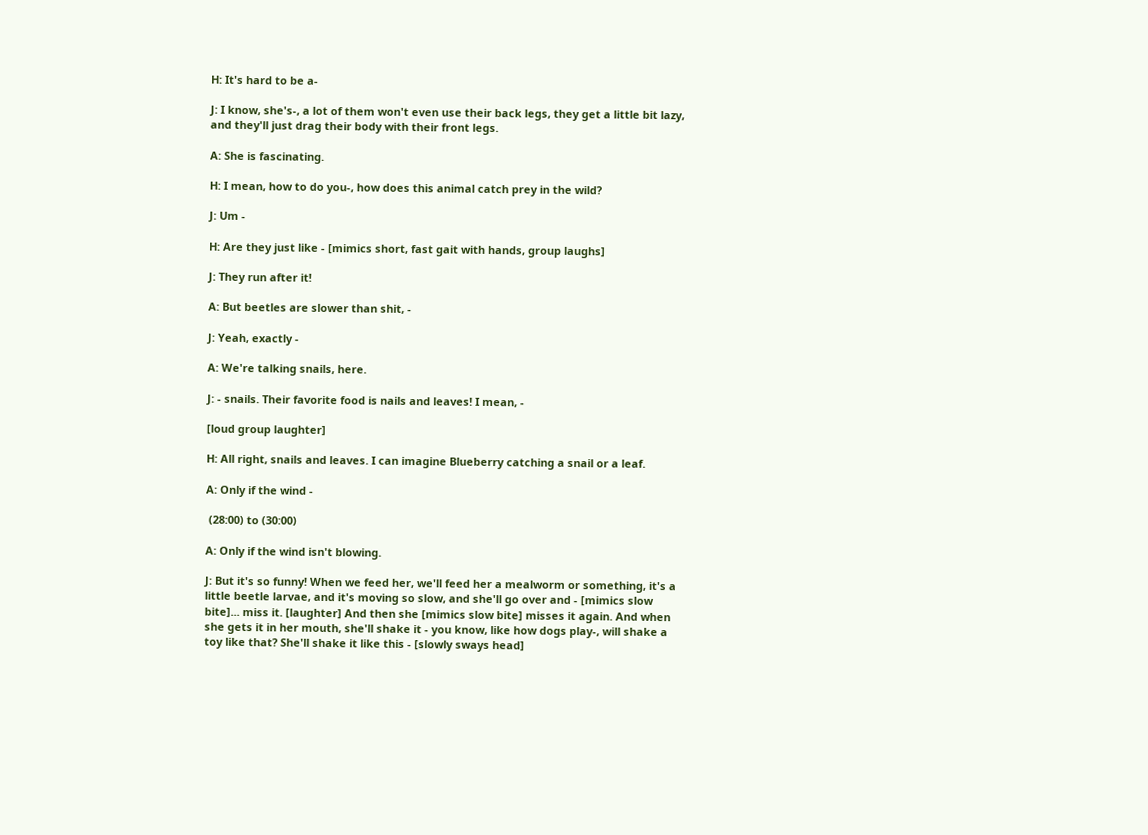H: It's hard to be a-

J: I know, she's-, a lot of them won't even use their back legs, they get a little bit lazy, and they'll just drag their body with their front legs.

A: She is fascinating.

H: I mean, how to do you-, how does this animal catch prey in the wild?

J: Um -

H: Are they just like - [mimics short, fast gait with hands, group laughs]

J: They run after it!

A: But beetles are slower than shit, -

J: Yeah, exactly -

A: We're talking snails, here.

J: - snails. Their favorite food is nails and leaves! I mean, -

[loud group laughter]

H: All right, snails and leaves. I can imagine Blueberry catching a snail or a leaf.

A: Only if the wind -

 (28:00) to (30:00)

A: Only if the wind isn't blowing.

J: But it's so funny! When we feed her, we'll feed her a mealworm or something, it's a little beetle larvae, and it's moving so slow, and she'll go over and - [mimics slow bite]... miss it. [laughter] And then she [mimics slow bite] misses it again. And when she gets it in her mouth, she'll shake it - you know, like how dogs play-, will shake a toy like that? She'll shake it like this - [slowly sways head]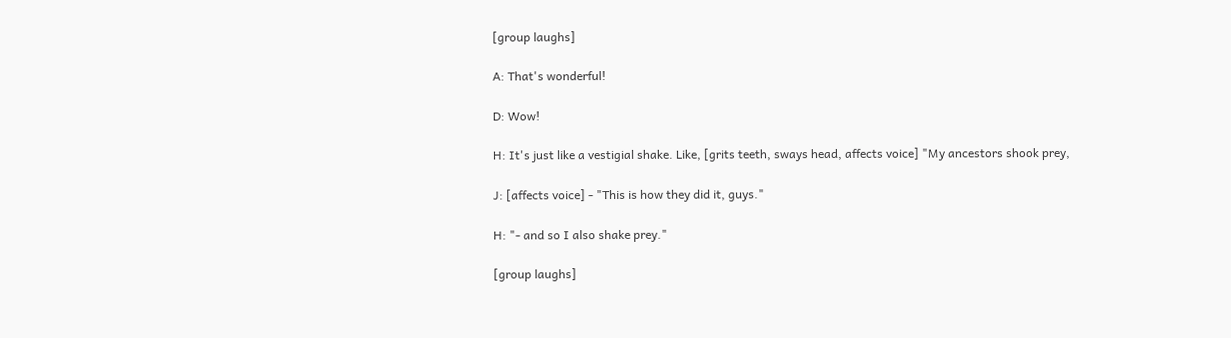[group laughs]

A: That's wonderful!

D: Wow!

H: It's just like a vestigial shake. Like, [grits teeth, sways head, affects voice] "My ancestors shook prey,

J: [affects voice] - "This is how they did it, guys."

H: "- and so I also shake prey."

[group laughs]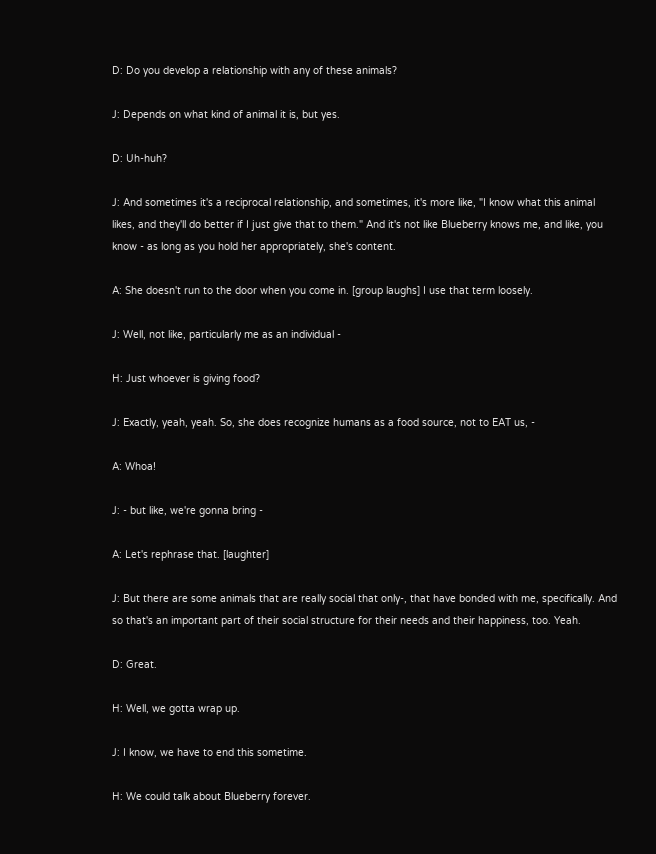D: Do you develop a relationship with any of these animals?

J: Depends on what kind of animal it is, but yes.

D: Uh-huh?

J: And sometimes it's a reciprocal relationship, and sometimes, it's more like, "I know what this animal likes, and they'll do better if I just give that to them." And it's not like Blueberry knows me, and like, you know - as long as you hold her appropriately, she's content.

A: She doesn't run to the door when you come in. [group laughs] I use that term loosely.

J: Well, not like, particularly me as an individual -

H: Just whoever is giving food?

J: Exactly, yeah, yeah. So, she does recognize humans as a food source, not to EAT us, -

A: Whoa!

J: - but like, we're gonna bring -

A: Let's rephrase that. [laughter]

J: But there are some animals that are really social that only-, that have bonded with me, specifically. And so that's an important part of their social structure for their needs and their happiness, too. Yeah.

D: Great.

H: Well, we gotta wrap up.

J: I know, we have to end this sometime.

H: We could talk about Blueberry forever.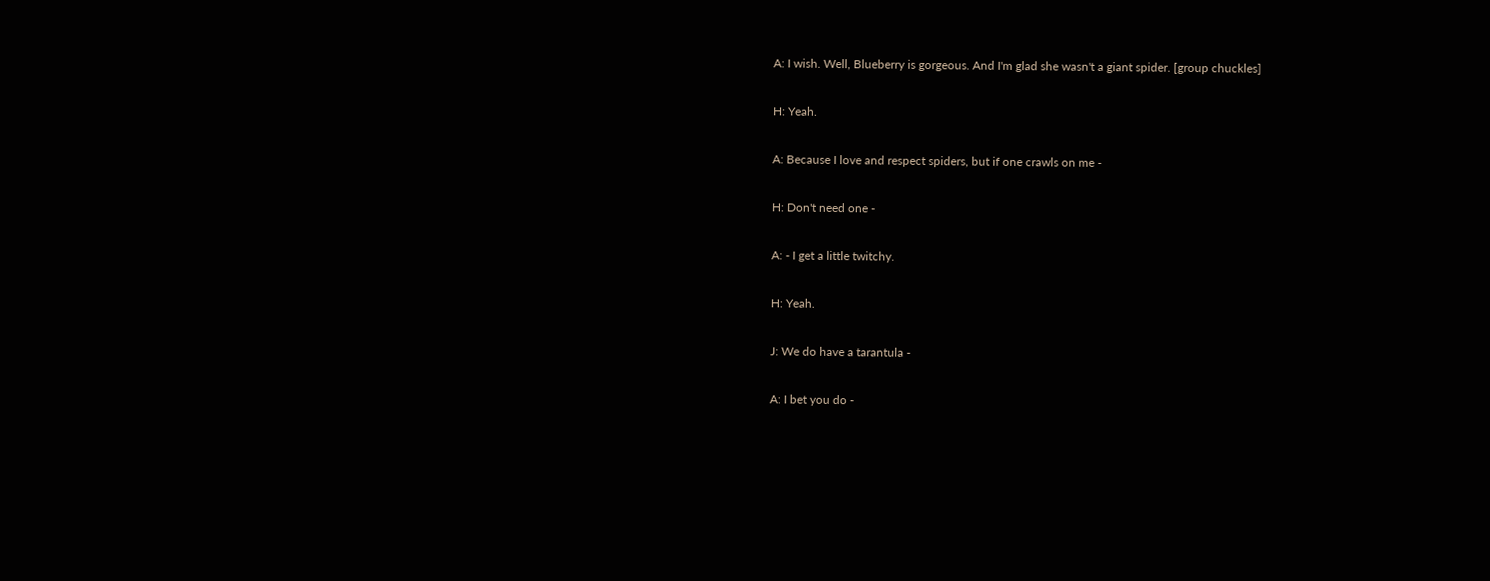A: I wish. Well, Blueberry is gorgeous. And I'm glad she wasn't a giant spider. [group chuckles]

H: Yeah.

A: Because I love and respect spiders, but if one crawls on me -

H: Don't need one -

A: - I get a little twitchy.

H: Yeah.

J: We do have a tarantula -

A: I bet you do -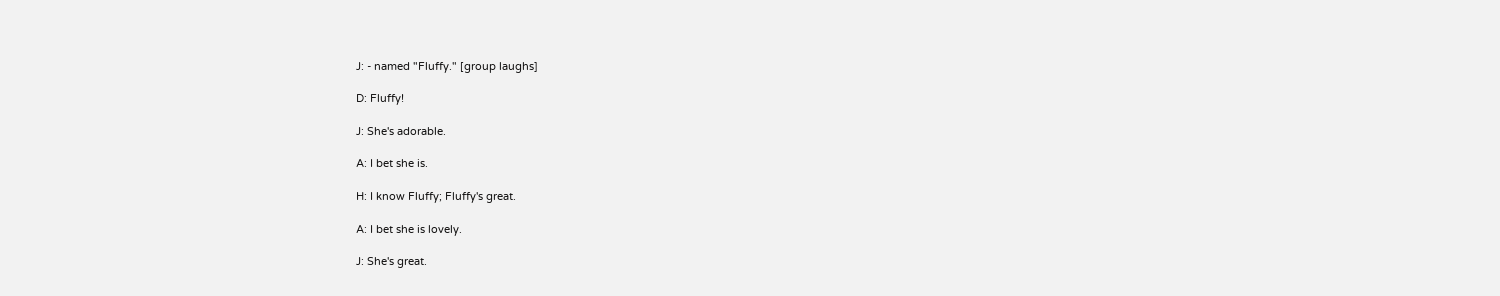J: - named "Fluffy." [group laughs]

D: Fluffy!

J: She's adorable.

A: I bet she is.

H: I know Fluffy; Fluffy's great.

A: I bet she is lovely.

J: She's great.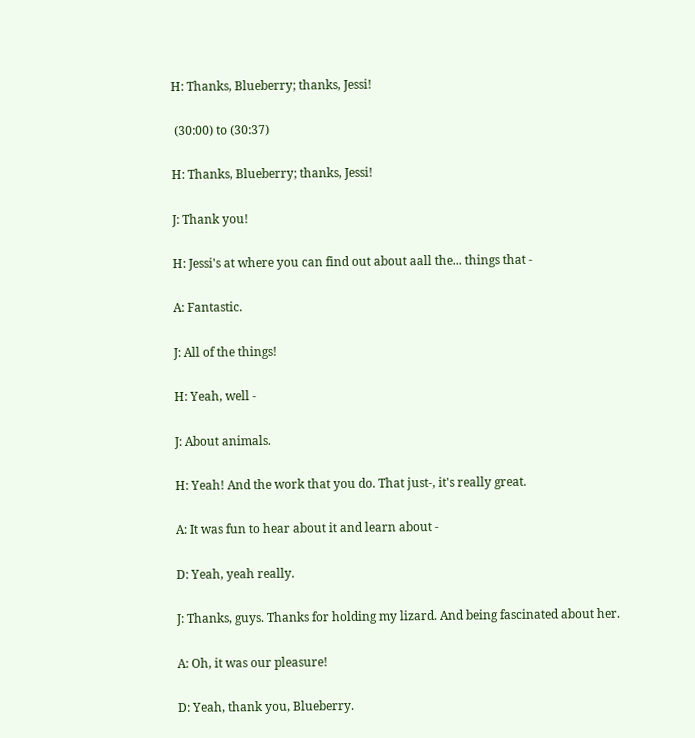H: Thanks, Blueberry; thanks, Jessi!

 (30:00) to (30:37)

H: Thanks, Blueberry; thanks, Jessi!

J: Thank you!

H: Jessi's at where you can find out about aall the... things that -

A: Fantastic.

J: All of the things!

H: Yeah, well -

J: About animals.

H: Yeah! And the work that you do. That just-, it's really great.

A: It was fun to hear about it and learn about -

D: Yeah, yeah really.

J: Thanks, guys. Thanks for holding my lizard. And being fascinated about her.

A: Oh, it was our pleasure!

D: Yeah, thank you, Blueberry.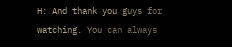H: And thank you guys for watching. You can always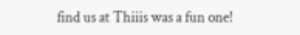find us at Thiiis was a fun one!